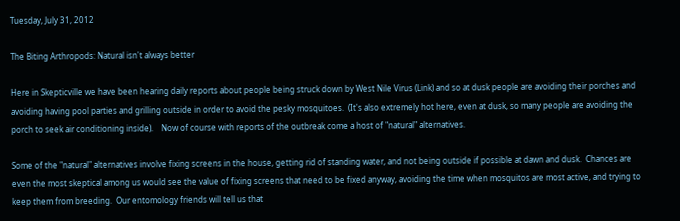Tuesday, July 31, 2012

The Biting Arthropods: Natural isn't always better

Here in Skepticville we have been hearing daily reports about people being struck down by West Nile Virus (Link) and so at dusk people are avoiding their porches and avoiding having pool parties and grilling outside in order to avoid the pesky mosquitoes.  (It's also extremely hot here, even at dusk, so many people are avoiding the porch to seek air conditioning inside).    Now of course with reports of the outbreak come a host of "natural" alternatives.

Some of the "natural" alternatives involve fixing screens in the house, getting rid of standing water, and not being outside if possible at dawn and dusk.  Chances are even the most skeptical among us would see the value of fixing screens that need to be fixed anyway, avoiding the time when mosquitos are most active, and trying to keep them from breeding.  Our entomology friends will tell us that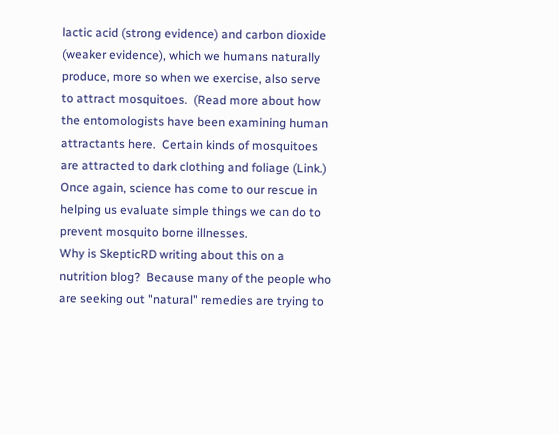lactic acid (strong evidence) and carbon dioxide (weaker evidence), which we humans naturally produce, more so when we exercise, also serve to attract mosquitoes.  (Read more about how the entomologists have been examining human attractants here.  Certain kinds of mosquitoes are attracted to dark clothing and foliage (Link.)  Once again, science has come to our rescue in helping us evaluate simple things we can do to prevent mosquito borne illnesses.
Why is SkepticRD writing about this on a nutrition blog?  Because many of the people who are seeking out "natural" remedies are trying to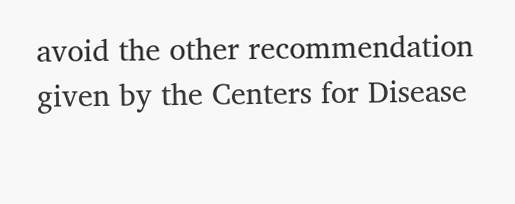avoid the other recommendation given by the Centers for Disease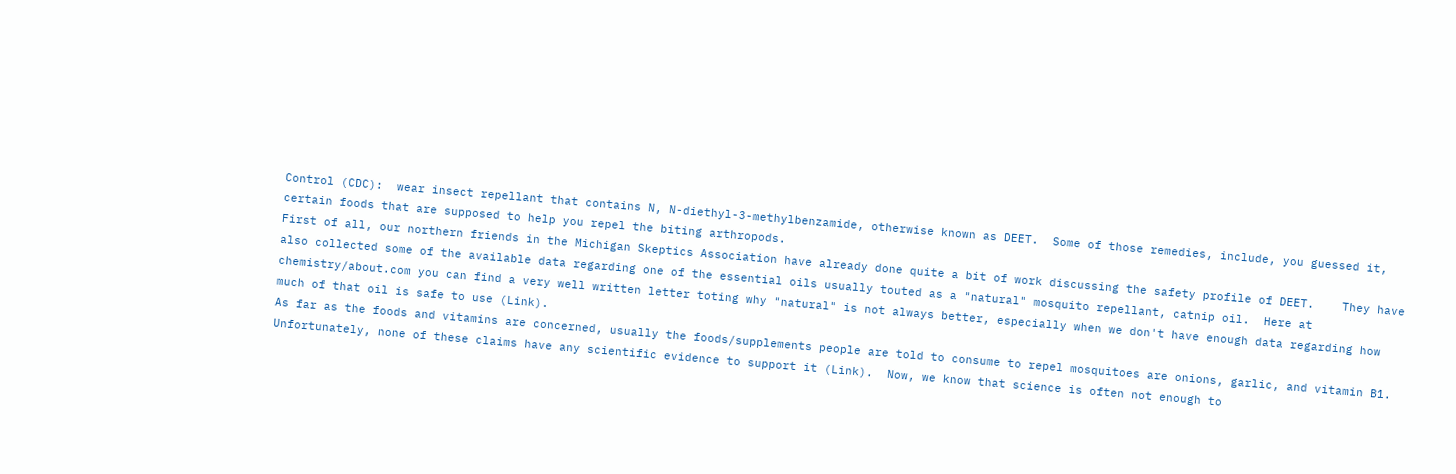Control (CDC):  wear insect repellant that contains N, N-diethyl-3-methylbenzamide, otherwise known as DEET.  Some of those remedies, include, you guessed it, certain foods that are supposed to help you repel the biting arthropods.
First of all, our northern friends in the Michigan Skeptics Association have already done quite a bit of work discussing the safety profile of DEET.    They have also collected some of the available data regarding one of the essential oils usually touted as a "natural" mosquito repellant, catnip oil.  Here at chemistry/about.com you can find a very well written letter toting why "natural" is not always better, especially when we don't have enough data regarding how much of that oil is safe to use (Link).
As far as the foods and vitamins are concerned, usually the foods/supplements people are told to consume to repel mosquitoes are onions, garlic, and vitamin B1.  Unfortunately, none of these claims have any scientific evidence to support it (Link).  Now, we know that science is often not enough to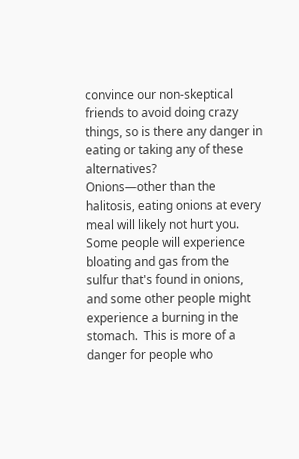convince our non-skeptical friends to avoid doing crazy things, so is there any danger in eating or taking any of these alternatives?
Onions—other than the halitosis, eating onions at every meal will likely not hurt you.  Some people will experience bloating and gas from the sulfur that's found in onions, and some other people might experience a burning in the stomach.  This is more of a danger for people who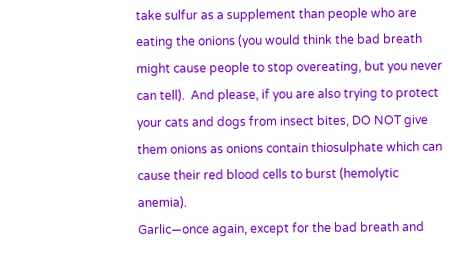take sulfur as a supplement than people who are eating the onions (you would think the bad breath might cause people to stop overeating, but you never can tell).  And please, if you are also trying to protect your cats and dogs from insect bites, DO NOT give them onions as onions contain thiosulphate which can cause their red blood cells to burst (hemolytic anemia).
Garlic—once again, except for the bad breath and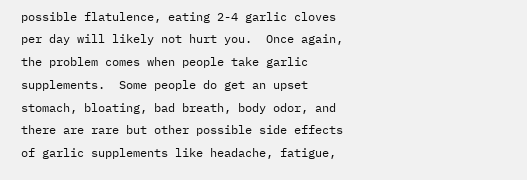possible flatulence, eating 2-4 garlic cloves per day will likely not hurt you.  Once again, the problem comes when people take garlic supplements.  Some people do get an upset stomach, bloating, bad breath, body odor, and there are rare but other possible side effects of garlic supplements like headache, fatigue,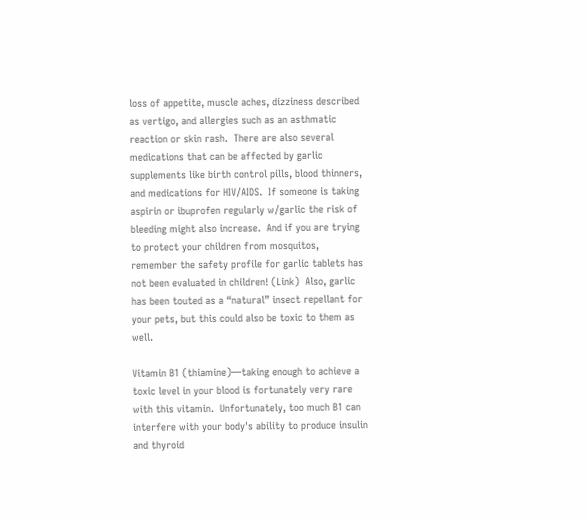loss of appetite, muscle aches, dizziness described as vertigo, and allergies such as an asthmatic reaction or skin rash.  There are also several medications that can be affected by garlic supplements like birth control pills, blood thinners, and medications for HIV/AIDS.  If someone is taking aspirin or ibuprofen regularly w/garlic the risk of bleeding might also increase.  And if you are trying to protect your children from mosquitos, remember the safety profile for garlic tablets has not been evaluated in children! (Link)  Also, garlic has been touted as a “natural” insect repellant for your pets, but this could also be toxic to them as well.

Vitamin B1 (thiamine)—taking enough to achieve a toxic level in your blood is fortunately very rare with this vitamin.  Unfortunately, too much B1 can interfere with your body's ability to produce insulin and thyroid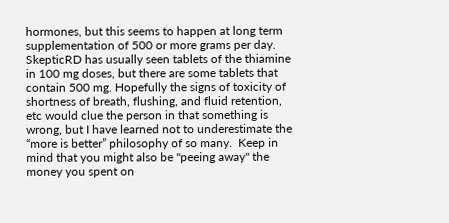hormones, but this seems to happen at long term supplementation of 500 or more grams per day.  SkepticRD has usually seen tablets of the thiamine in 100 mg doses, but there are some tablets that contain 500 mg. Hopefully the signs of toxicity of shortness of breath, flushing, and fluid retention, etc would clue the person in that something is wrong, but I have learned not to underestimate the “more is better” philosophy of so many.  Keep in mind that you might also be "peeing away" the money you spent on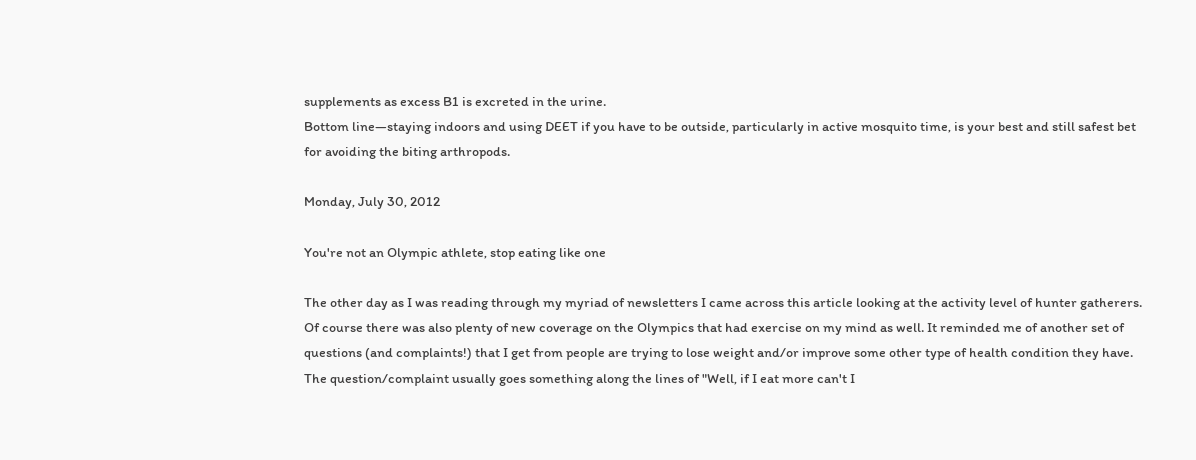supplements as excess B1 is excreted in the urine.
Bottom line—staying indoors and using DEET if you have to be outside, particularly in active mosquito time, is your best and still safest bet for avoiding the biting arthropods.

Monday, July 30, 2012

You're not an Olympic athlete, stop eating like one

The other day as I was reading through my myriad of newsletters I came across this article looking at the activity level of hunter gatherers.  Of course there was also plenty of new coverage on the Olympics that had exercise on my mind as well. It reminded me of another set of questions (and complaints!) that I get from people are trying to lose weight and/or improve some other type of health condition they have.  The question/complaint usually goes something along the lines of "Well, if I eat more can't I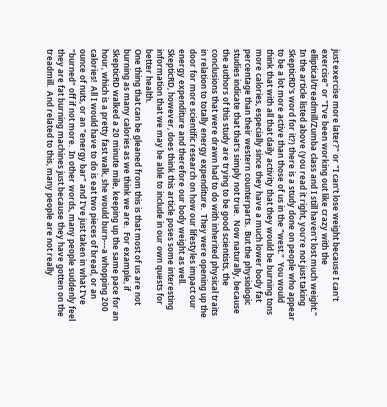just exercise more later?" or "I can't lose weight because I can't exercise" or "I've been working out like crazy with the elliptical/treadmill/Zumba class and I still haven't lost much weight."
In the article listed above (you read it right, you're not just taking SkepticRD's word for it?) there is a study done on people who appear to be a lot more active than those of us in the "west."  You would think that with all that daily activity that they would be burning tons more calories, especially since they have a much lower body fat percentage than their western counterparts.  But the physiologic studies indicate that that's simply not true.  Now naturally, because the authors of this study are trying to be good scientists, the conclusions that were drawn had to do with inherited physical traits in relation to totally energy expenditure.  They were opening up the door for more scientific research on how our lifestyles impact our energy expenditure and therefore our body weight as well.    SkepticRD, however, does think this article poses some interesting information that we may be able to include in our own quests for better health.
One thing that can be gleaned from this is that most of us are not burning as many calories as we think we are.  For example, if SkepticRD walked a 20 minute mile, keeping up the same pace for an hour, which is a pretty fast walk, she would burn---a whopping 200 calories!  All I would have to do is eat two pieces of bread, or an ounce of nuts, or an "energy bar" and I've just taken in what I've "burned" off if not more.  In other words, many people suddenly feel they are fat burning machines just because they have gotten on the treadmill.  And related to this, many people are not really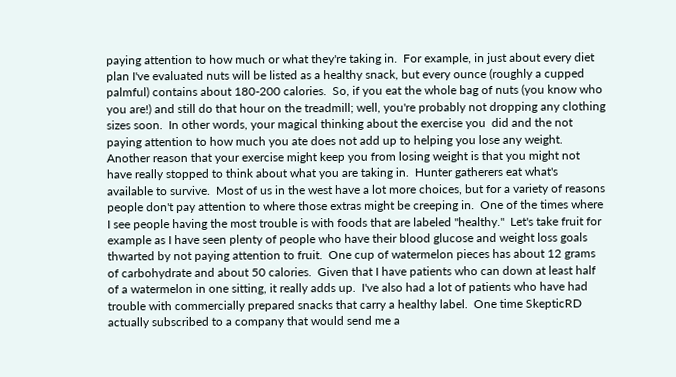paying attention to how much or what they're taking in.  For example, in just about every diet plan I've evaluated nuts will be listed as a healthy snack, but every ounce (roughly a cupped palmful) contains about 180-200 calories.  So, if you eat the whole bag of nuts (you know who you are!) and still do that hour on the treadmill; well, you're probably not dropping any clothing sizes soon.  In other words, your magical thinking about the exercise you  did and the not paying attention to how much you ate does not add up to helping you lose any weight.
Another reason that your exercise might keep you from losing weight is that you might not have really stopped to think about what you are taking in.  Hunter gatherers eat what's available to survive.  Most of us in the west have a lot more choices, but for a variety of reasons people don't pay attention to where those extras might be creeping in.  One of the times where I see people having the most trouble is with foods that are labeled "healthy."  Let's take fruit for example as I have seen plenty of people who have their blood glucose and weight loss goals thwarted by not paying attention to fruit.  One cup of watermelon pieces has about 12 grams of carbohydrate and about 50 calories.  Given that I have patients who can down at least half of a watermelon in one sitting, it really adds up.  I've also had a lot of patients who have had trouble with commercially prepared snacks that carry a healthy label.  One time SkepticRD actually subscribed to a company that would send me a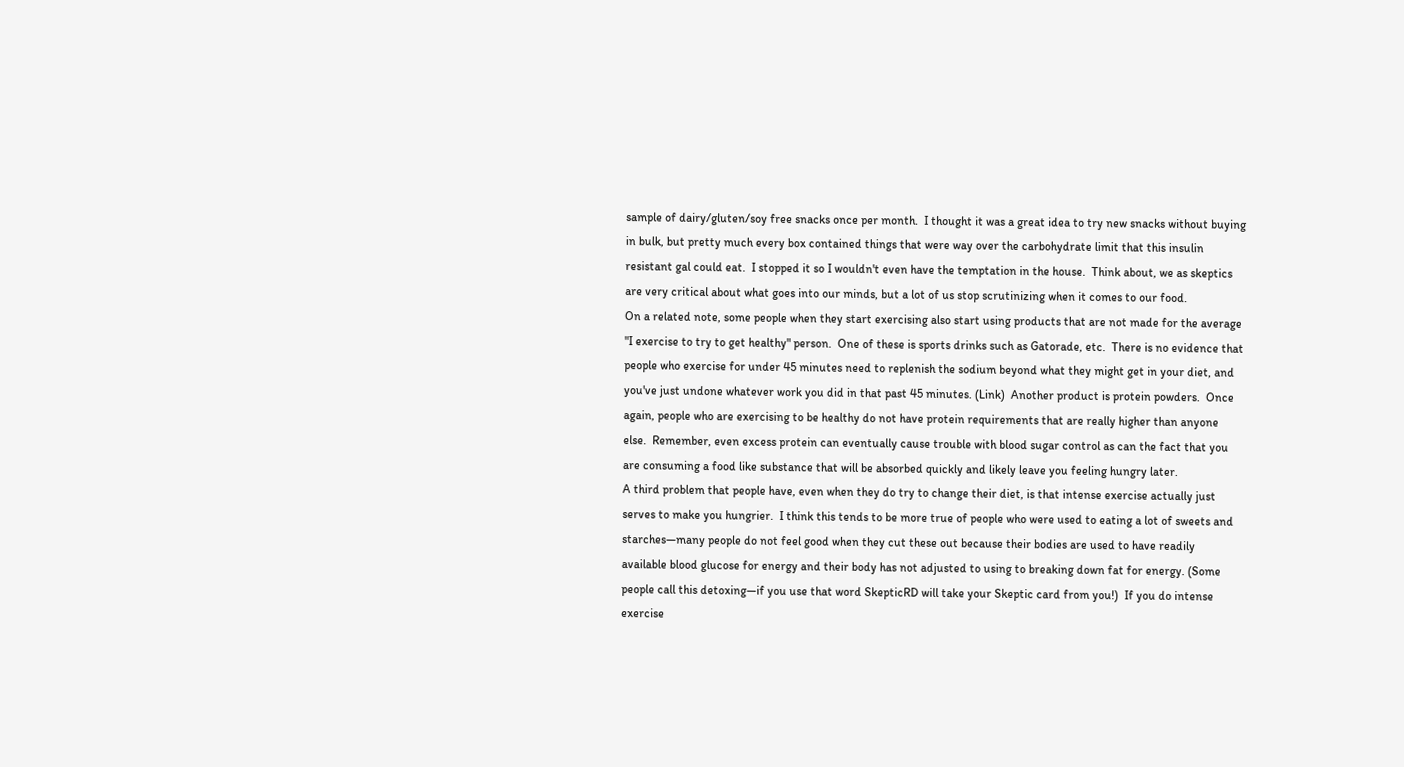sample of dairy/gluten/soy free snacks once per month.  I thought it was a great idea to try new snacks without buying in bulk, but pretty much every box contained things that were way over the carbohydrate limit that this insulin resistant gal could eat.  I stopped it so I wouldn't even have the temptation in the house.  Think about, we as skeptics are very critical about what goes into our minds, but a lot of us stop scrutinizing when it comes to our food.
On a related note, some people when they start exercising also start using products that are not made for the average "I exercise to try to get healthy" person.  One of these is sports drinks such as Gatorade, etc.  There is no evidence that people who exercise for under 45 minutes need to replenish the sodium beyond what they might get in your diet, and you've just undone whatever work you did in that past 45 minutes. (Link)  Another product is protein powders.  Once again, people who are exercising to be healthy do not have protein requirements that are really higher than anyone else.  Remember, even excess protein can eventually cause trouble with blood sugar control as can the fact that you are consuming a food like substance that will be absorbed quickly and likely leave you feeling hungry later.
A third problem that people have, even when they do try to change their diet, is that intense exercise actually just serves to make you hungrier.  I think this tends to be more true of people who were used to eating a lot of sweets and starches—many people do not feel good when they cut these out because their bodies are used to have readily available blood glucose for energy and their body has not adjusted to using to breaking down fat for energy. (Some people call this detoxing—if you use that word SkepticRD will take your Skeptic card from you!)  If you do intense exercise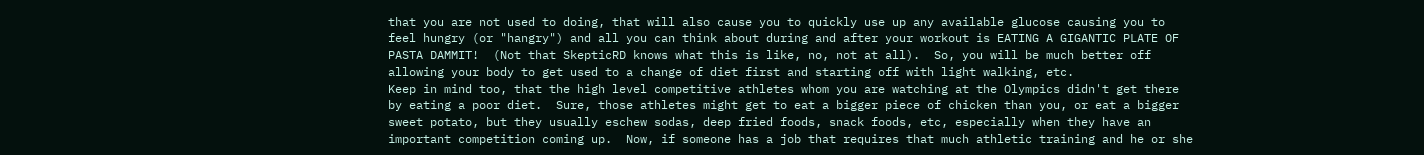that you are not used to doing, that will also cause you to quickly use up any available glucose causing you to feel hungry (or "hangry") and all you can think about during and after your workout is EATING A GIGANTIC PLATE OF PASTA DAMMIT!  (Not that SkepticRD knows what this is like, no, not at all).  So, you will be much better off allowing your body to get used to a change of diet first and starting off with light walking, etc.
Keep in mind too, that the high level competitive athletes whom you are watching at the Olympics didn't get there by eating a poor diet.  Sure, those athletes might get to eat a bigger piece of chicken than you, or eat a bigger sweet potato, but they usually eschew sodas, deep fried foods, snack foods, etc, especially when they have an important competition coming up.  Now, if someone has a job that requires that much athletic training and he or she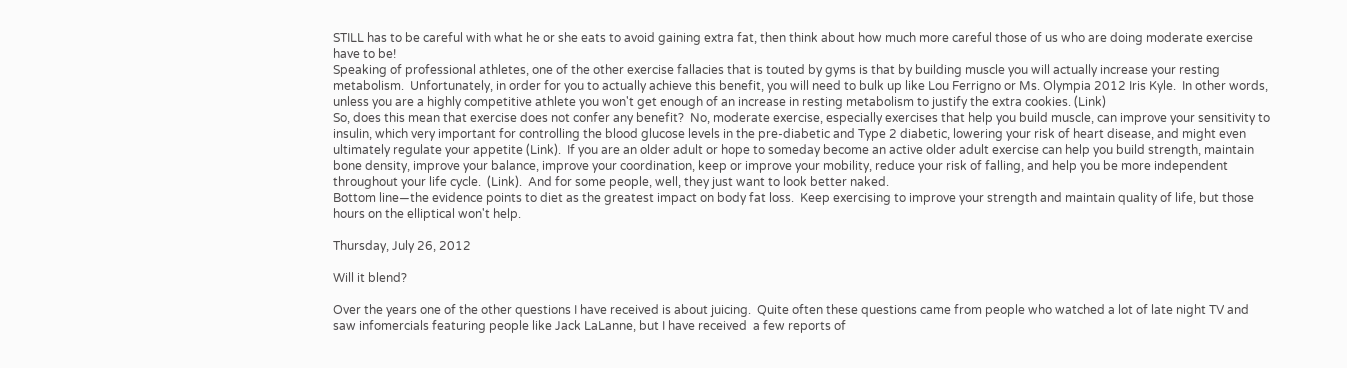STILL has to be careful with what he or she eats to avoid gaining extra fat, then think about how much more careful those of us who are doing moderate exercise have to be!
Speaking of professional athletes, one of the other exercise fallacies that is touted by gyms is that by building muscle you will actually increase your resting metabolism.  Unfortunately, in order for you to actually achieve this benefit, you will need to bulk up like Lou Ferrigno or Ms. Olympia 2012 Iris Kyle.  In other words, unless you are a highly competitive athlete you won't get enough of an increase in resting metabolism to justify the extra cookies. (Link)
So, does this mean that exercise does not confer any benefit?  No, moderate exercise, especially exercises that help you build muscle, can improve your sensitivity to insulin, which very important for controlling the blood glucose levels in the pre-diabetic and Type 2 diabetic, lowering your risk of heart disease, and might even ultimately regulate your appetite (Link).  If you are an older adult or hope to someday become an active older adult exercise can help you build strength, maintain bone density, improve your balance, improve your coordination, keep or improve your mobility, reduce your risk of falling, and help you be more independent throughout your life cycle.  (Link).  And for some people, well, they just want to look better naked.
Bottom line—the evidence points to diet as the greatest impact on body fat loss.  Keep exercising to improve your strength and maintain quality of life, but those hours on the elliptical won't help.

Thursday, July 26, 2012

Will it blend?

Over the years one of the other questions I have received is about juicing.  Quite often these questions came from people who watched a lot of late night TV and saw infomercials featuring people like Jack LaLanne, but I have received  a few reports of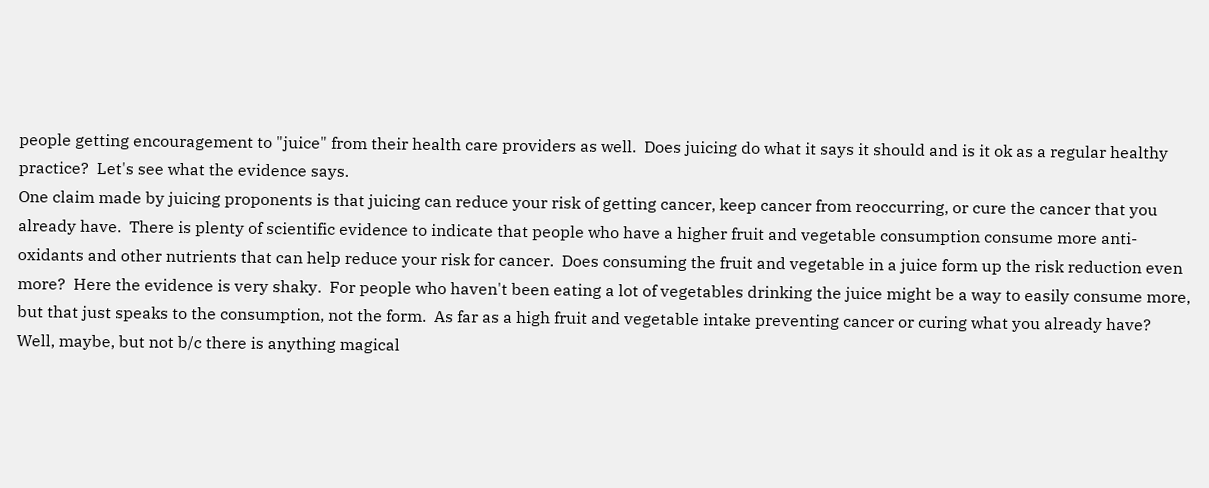people getting encouragement to "juice" from their health care providers as well.  Does juicing do what it says it should and is it ok as a regular healthy practice?  Let's see what the evidence says.
One claim made by juicing proponents is that juicing can reduce your risk of getting cancer, keep cancer from reoccurring, or cure the cancer that you already have.  There is plenty of scientific evidence to indicate that people who have a higher fruit and vegetable consumption consume more anti-oxidants and other nutrients that can help reduce your risk for cancer.  Does consuming the fruit and vegetable in a juice form up the risk reduction even more?  Here the evidence is very shaky.  For people who haven't been eating a lot of vegetables drinking the juice might be a way to easily consume more, but that just speaks to the consumption, not the form.  As far as a high fruit and vegetable intake preventing cancer or curing what you already have?  Well, maybe, but not b/c there is anything magical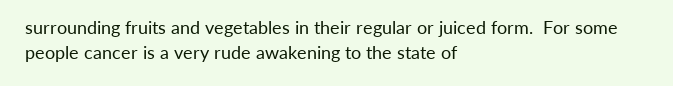surrounding fruits and vegetables in their regular or juiced form.  For some people cancer is a very rude awakening to the state of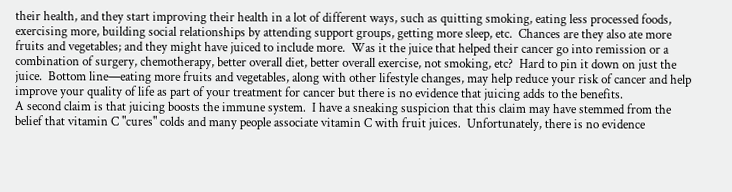their health, and they start improving their health in a lot of different ways, such as quitting smoking, eating less processed foods, exercising more, building social relationships by attending support groups, getting more sleep, etc.  Chances are they also ate more fruits and vegetables; and they might have juiced to include more.  Was it the juice that helped their cancer go into remission or a combination of surgery, chemotherapy, better overall diet, better overall exercise, not smoking, etc?  Hard to pin it down on just the juice.  Bottom line—eating more fruits and vegetables, along with other lifestyle changes, may help reduce your risk of cancer and help improve your quality of life as part of your treatment for cancer but there is no evidence that juicing adds to the benefits.
A second claim is that juicing boosts the immune system.  I have a sneaking suspicion that this claim may have stemmed from the belief that vitamin C "cures" colds and many people associate vitamin C with fruit juices.  Unfortunately, there is no evidence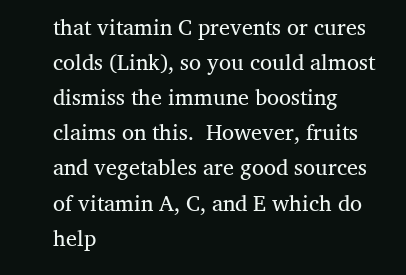that vitamin C prevents or cures colds (Link), so you could almost dismiss the immune boosting claims on this.  However, fruits and vegetables are good sources of vitamin A, C, and E which do help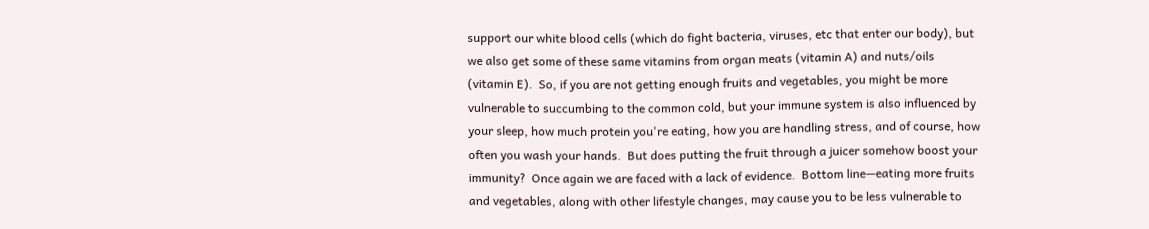support our white blood cells (which do fight bacteria, viruses, etc that enter our body), but we also get some of these same vitamins from organ meats (vitamin A) and nuts/oils (vitamin E).  So, if you are not getting enough fruits and vegetables, you might be more vulnerable to succumbing to the common cold, but your immune system is also influenced by your sleep, how much protein you're eating, how you are handling stress, and of course, how often you wash your hands.  But does putting the fruit through a juicer somehow boost your immunity?  Once again we are faced with a lack of evidence.  Bottom line—eating more fruits and vegetables, along with other lifestyle changes, may cause you to be less vulnerable to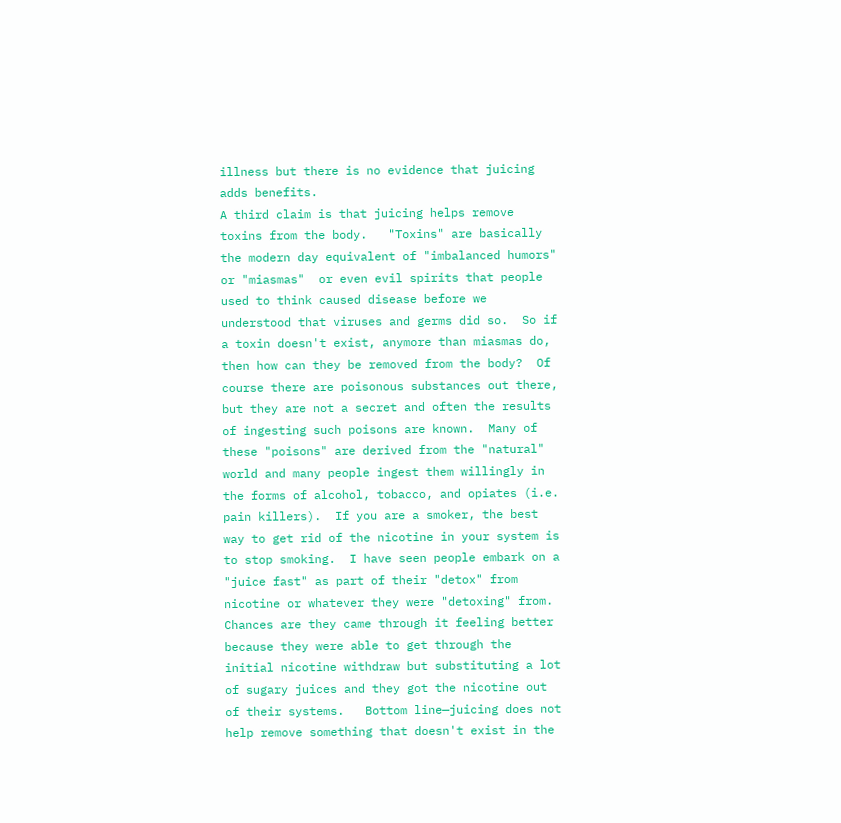illness but there is no evidence that juicing adds benefits.
A third claim is that juicing helps remove toxins from the body.   "Toxins" are basically the modern day equivalent of "imbalanced humors" or "miasmas"  or even evil spirits that people used to think caused disease before we understood that viruses and germs did so.  So if a toxin doesn't exist, anymore than miasmas do, then how can they be removed from the body?  Of course there are poisonous substances out there, but they are not a secret and often the results of ingesting such poisons are known.  Many of these "poisons" are derived from the "natural" world and many people ingest them willingly in the forms of alcohol, tobacco, and opiates (i.e. pain killers).  If you are a smoker, the best way to get rid of the nicotine in your system is to stop smoking.  I have seen people embark on a "juice fast" as part of their "detox" from nicotine or whatever they were "detoxing" from.  Chances are they came through it feeling better because they were able to get through the initial nicotine withdraw but substituting a lot of sugary juices and they got the nicotine out of their systems.   Bottom line—juicing does not help remove something that doesn't exist in the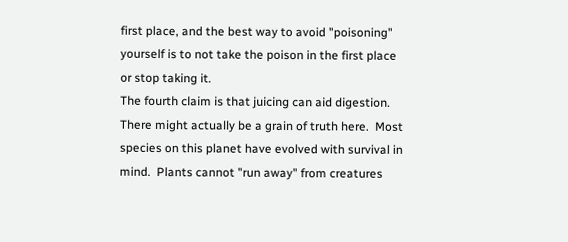first place, and the best way to avoid "poisoning" yourself is to not take the poison in the first place or stop taking it.
The fourth claim is that juicing can aid digestion.   There might actually be a grain of truth here.  Most species on this planet have evolved with survival in mind.  Plants cannot "run away" from creatures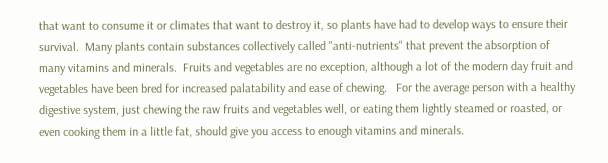that want to consume it or climates that want to destroy it, so plants have had to develop ways to ensure their survival.  Many plants contain substances collectively called "anti-nutrients" that prevent the absorption of many vitamins and minerals.  Fruits and vegetables are no exception, although a lot of the modern day fruit and vegetables have been bred for increased palatability and ease of chewing.   For the average person with a healthy digestive system, just chewing the raw fruits and vegetables well, or eating them lightly steamed or roasted, or even cooking them in a little fat, should give you access to enough vitamins and minerals.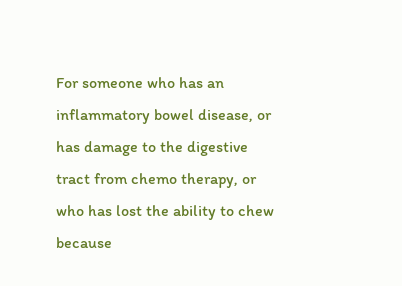For someone who has an inflammatory bowel disease, or has damage to the digestive tract from chemo therapy, or who has lost the ability to chew because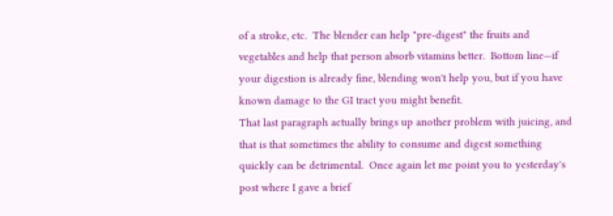of a stroke, etc.  The blender can help "pre-digest" the fruits and vegetables and help that person absorb vitamins better.  Bottom line—if your digestion is already fine, blending won't help you, but if you have known damage to the GI tract you might benefit.
That last paragraph actually brings up another problem with juicing, and that is that sometimes the ability to consume and digest something quickly can be detrimental.  Once again let me point you to yesterday's post where I gave a brief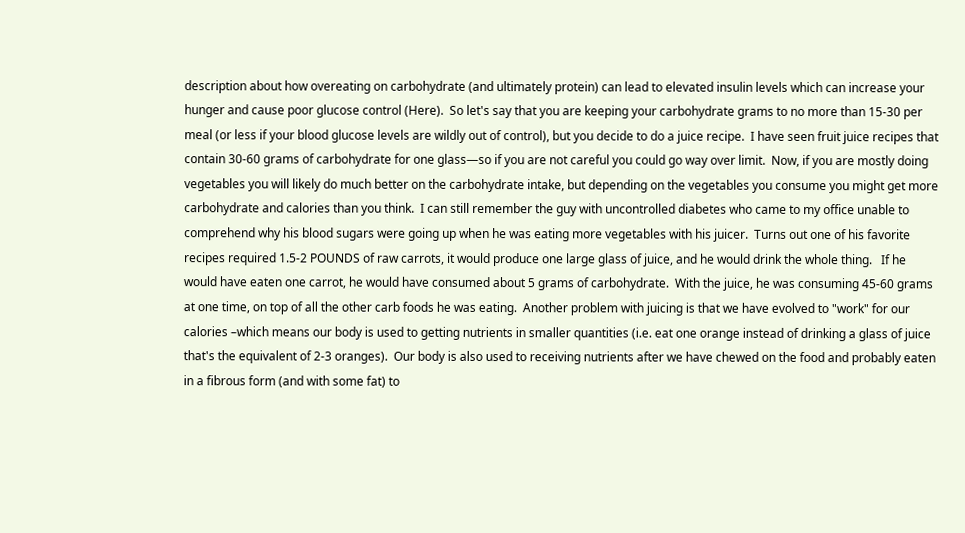description about how overeating on carbohydrate (and ultimately protein) can lead to elevated insulin levels which can increase your hunger and cause poor glucose control (Here).  So let's say that you are keeping your carbohydrate grams to no more than 15-30 per meal (or less if your blood glucose levels are wildly out of control), but you decide to do a juice recipe.  I have seen fruit juice recipes that contain 30-60 grams of carbohydrate for one glass—so if you are not careful you could go way over limit.  Now, if you are mostly doing vegetables you will likely do much better on the carbohydrate intake, but depending on the vegetables you consume you might get more carbohydrate and calories than you think.  I can still remember the guy with uncontrolled diabetes who came to my office unable to comprehend why his blood sugars were going up when he was eating more vegetables with his juicer.  Turns out one of his favorite recipes required 1.5-2 POUNDS of raw carrots, it would produce one large glass of juice, and he would drink the whole thing.   If he would have eaten one carrot, he would have consumed about 5 grams of carbohydrate.  With the juice, he was consuming 45-60 grams at one time, on top of all the other carb foods he was eating.  Another problem with juicing is that we have evolved to "work" for our calories –which means our body is used to getting nutrients in smaller quantities (i.e. eat one orange instead of drinking a glass of juice that's the equivalent of 2-3 oranges).  Our body is also used to receiving nutrients after we have chewed on the food and probably eaten in a fibrous form (and with some fat) to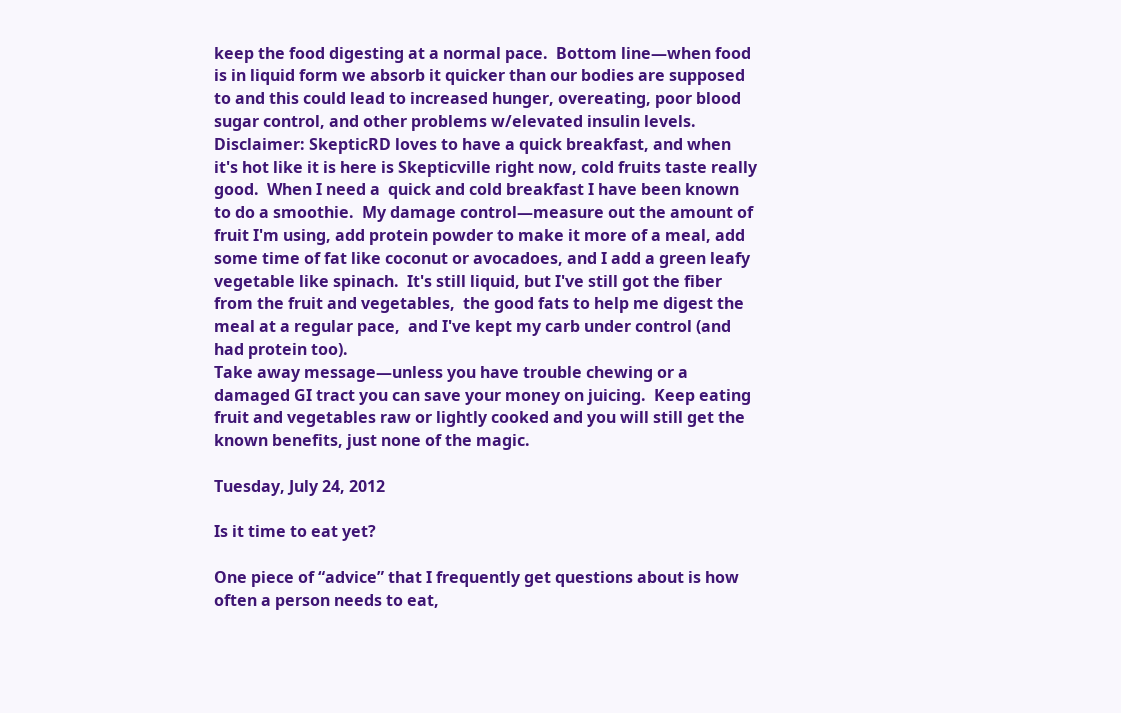keep the food digesting at a normal pace.  Bottom line—when food is in liquid form we absorb it quicker than our bodies are supposed to and this could lead to increased hunger, overeating, poor blood sugar control, and other problems w/elevated insulin levels.
Disclaimer: SkepticRD loves to have a quick breakfast, and when it's hot like it is here is Skepticville right now, cold fruits taste really good.  When I need a  quick and cold breakfast I have been known to do a smoothie.  My damage control—measure out the amount of fruit I'm using, add protein powder to make it more of a meal, add some time of fat like coconut or avocadoes, and I add a green leafy vegetable like spinach.  It's still liquid, but I've still got the fiber from the fruit and vegetables,  the good fats to help me digest the meal at a regular pace,  and I've kept my carb under control (and had protein too).
Take away message—unless you have trouble chewing or a damaged GI tract you can save your money on juicing.  Keep eating fruit and vegetables raw or lightly cooked and you will still get the known benefits, just none of the magic.

Tuesday, July 24, 2012

Is it time to eat yet?

One piece of “advice” that I frequently get questions about is how often a person needs to eat,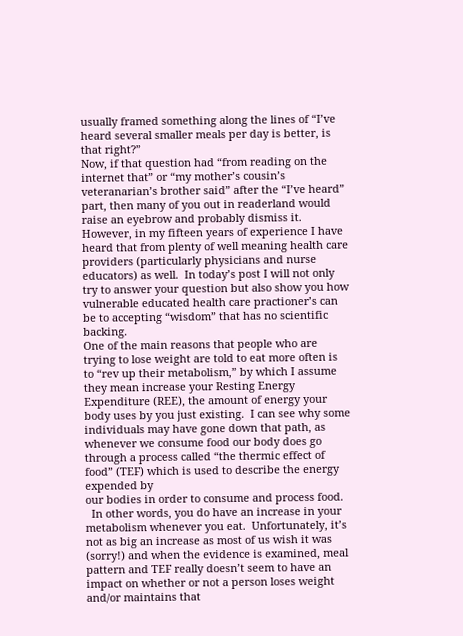usually framed something along the lines of “I’ve heard several smaller meals per day is better, is that right?”
Now, if that question had “from reading on the internet that” or “my mother’s cousin’s veteranarian’s brother said” after the “I’ve heard” part, then many of you out in readerland would raise an eyebrow and probably dismiss it.  However, in my fifteen years of experience I have heard that from plenty of well meaning health care providers (particularly physicians and nurse educators) as well.  In today’s post I will not only try to answer your question but also show you how vulnerable educated health care practioner’s can be to accepting “wisdom” that has no scientific backing.
One of the main reasons that people who are trying to lose weight are told to eat more often is to “rev up their metabolism,” by which I assume they mean increase your Resting Energy Expenditure (REE), the amount of energy your body uses by you just existing.  I can see why some individuals may have gone down that path, as whenever we consume food our body does go through a process called “the thermic effect of food” (TEF) which is used to describe the energy expended by
our bodies in order to consume and process food.
  In other words, you do have an increase in your metabolism whenever you eat.  Unfortunately, it’s not as big an increase as most of us wish it was (sorry!) and when the evidence is examined, meal pattern and TEF really doesn’t seem to have an impact on whether or not a person loses weight and/or maintains that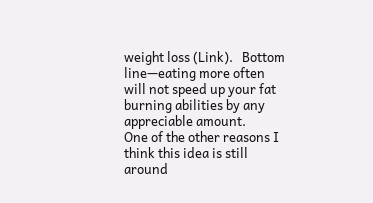weight loss (Link).   Bottom line—eating more often will not speed up your fat burning abilities by any appreciable amount.
One of the other reasons I think this idea is still around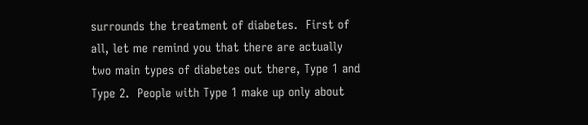surrounds the treatment of diabetes.  First of all, let me remind you that there are actually two main types of diabetes out there, Type 1 and Type 2.  People with Type 1 make up only about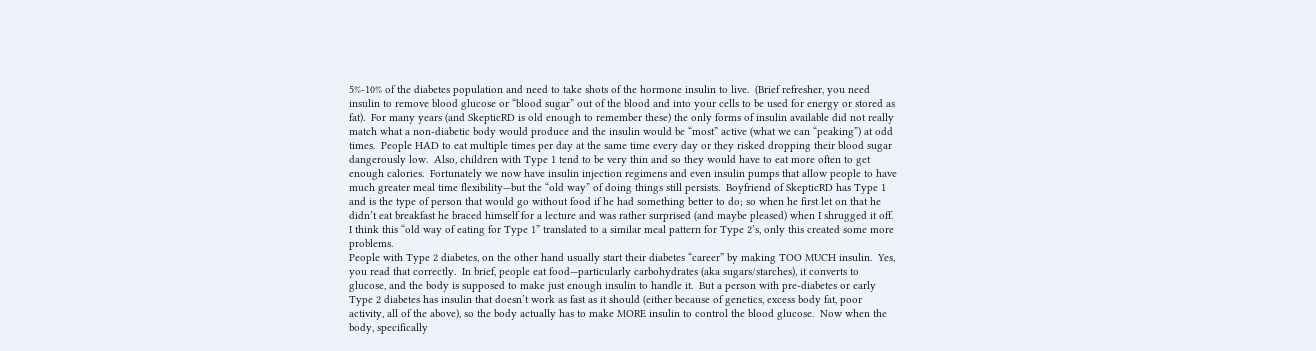5%-10% of the diabetes population and need to take shots of the hormone insulin to live.  (Brief refresher, you need insulin to remove blood glucose or “blood sugar” out of the blood and into your cells to be used for energy or stored as fat).  For many years (and SkepticRD is old enough to remember these) the only forms of insulin available did not really match what a non-diabetic body would produce and the insulin would be “most” active (what we can “peaking”) at odd times.  People HAD to eat multiple times per day at the same time every day or they risked dropping their blood sugar dangerously low.  Also, children with Type 1 tend to be very thin and so they would have to eat more often to get enough calories.  Fortunately we now have insulin injection regimens and even insulin pumps that allow people to have much greater meal time flexibility—but the “old way” of doing things still persists.  Boyfriend of SkepticRD has Type 1 and is the type of person that would go without food if he had something better to do; so when he first let on that he didn’t eat breakfast he braced himself for a lecture and was rather surprised (and maybe pleased) when I shrugged it off.  I think this “old way of eating for Type 1” translated to a similar meal pattern for Type 2’s, only this created some more problems.
People with Type 2 diabetes, on the other hand usually start their diabetes “career” by making TOO MUCH insulin.  Yes, you read that correctly.  In brief, people eat food—particularly carbohydrates (aka sugars/starches), it converts to glucose, and the body is supposed to make just enough insulin to handle it.  But a person with pre-diabetes or early Type 2 diabetes has insulin that doesn’t work as fast as it should (either because of genetics, excess body fat, poor activity, all of the above), so the body actually has to make MORE insulin to control the blood glucose.  Now when the body, specifically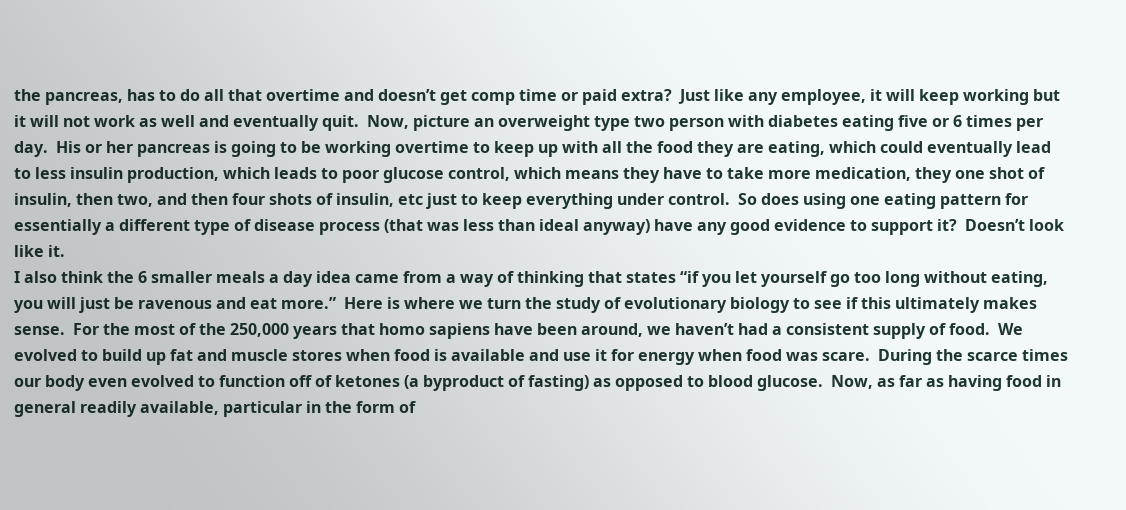the pancreas, has to do all that overtime and doesn’t get comp time or paid extra?  Just like any employee, it will keep working but it will not work as well and eventually quit.  Now, picture an overweight type two person with diabetes eating five or 6 times per day.  His or her pancreas is going to be working overtime to keep up with all the food they are eating, which could eventually lead to less insulin production, which leads to poor glucose control, which means they have to take more medication, they one shot of insulin, then two, and then four shots of insulin, etc just to keep everything under control.  So does using one eating pattern for essentially a different type of disease process (that was less than ideal anyway) have any good evidence to support it?  Doesn’t look like it.
I also think the 6 smaller meals a day idea came from a way of thinking that states “if you let yourself go too long without eating, you will just be ravenous and eat more.”  Here is where we turn the study of evolutionary biology to see if this ultimately makes sense.  For the most of the 250,000 years that homo sapiens have been around, we haven’t had a consistent supply of food.  We evolved to build up fat and muscle stores when food is available and use it for energy when food was scare.  During the scarce times our body even evolved to function off of ketones (a byproduct of fasting) as opposed to blood glucose.  Now, as far as having food in general readily available, particular in the form of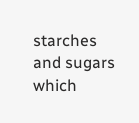starches and sugars which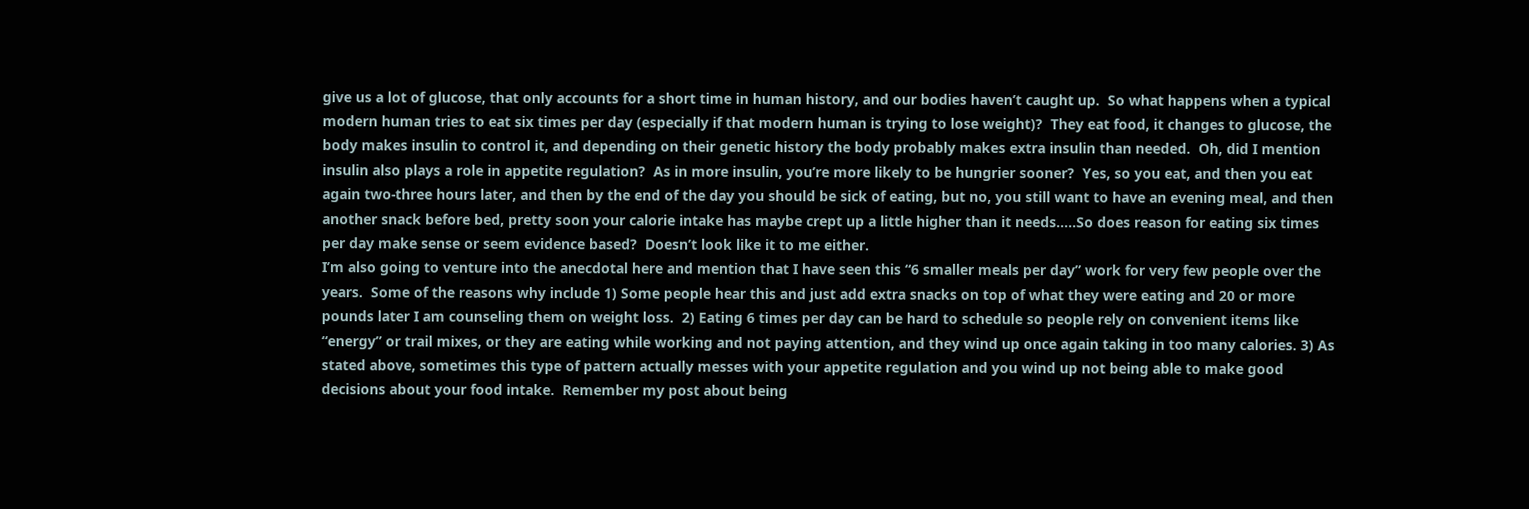give us a lot of glucose, that only accounts for a short time in human history, and our bodies haven’t caught up.  So what happens when a typical modern human tries to eat six times per day (especially if that modern human is trying to lose weight)?  They eat food, it changes to glucose, the body makes insulin to control it, and depending on their genetic history the body probably makes extra insulin than needed.  Oh, did I mention insulin also plays a role in appetite regulation?  As in more insulin, you’re more likely to be hungrier sooner?  Yes, so you eat, and then you eat again two-three hours later, and then by the end of the day you should be sick of eating, but no, you still want to have an evening meal, and then another snack before bed, pretty soon your calorie intake has maybe crept up a little higher than it needs…..So does reason for eating six times per day make sense or seem evidence based?  Doesn’t look like it to me either.
I’m also going to venture into the anecdotal here and mention that I have seen this “6 smaller meals per day” work for very few people over the years.  Some of the reasons why include 1) Some people hear this and just add extra snacks on top of what they were eating and 20 or more pounds later I am counseling them on weight loss.  2) Eating 6 times per day can be hard to schedule so people rely on convenient items like “energy” or trail mixes, or they are eating while working and not paying attention, and they wind up once again taking in too many calories. 3) As stated above, sometimes this type of pattern actually messes with your appetite regulation and you wind up not being able to make good decisions about your food intake.  Remember my post about being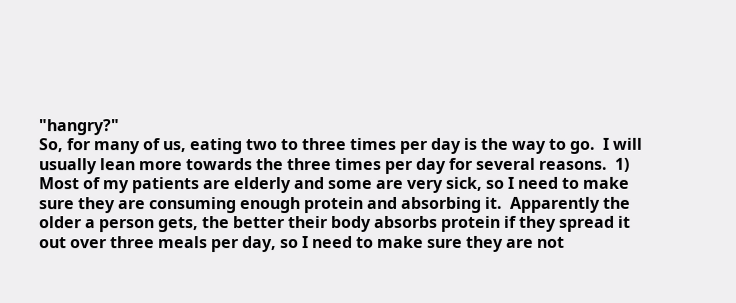"hangry?"
So, for many of us, eating two to three times per day is the way to go.  I will usually lean more towards the three times per day for several reasons.  1) Most of my patients are elderly and some are very sick, so I need to make sure they are consuming enough protein and absorbing it.  Apparently the older a person gets, the better their body absorbs protein if they spread it out over three meals per day, so I need to make sure they are not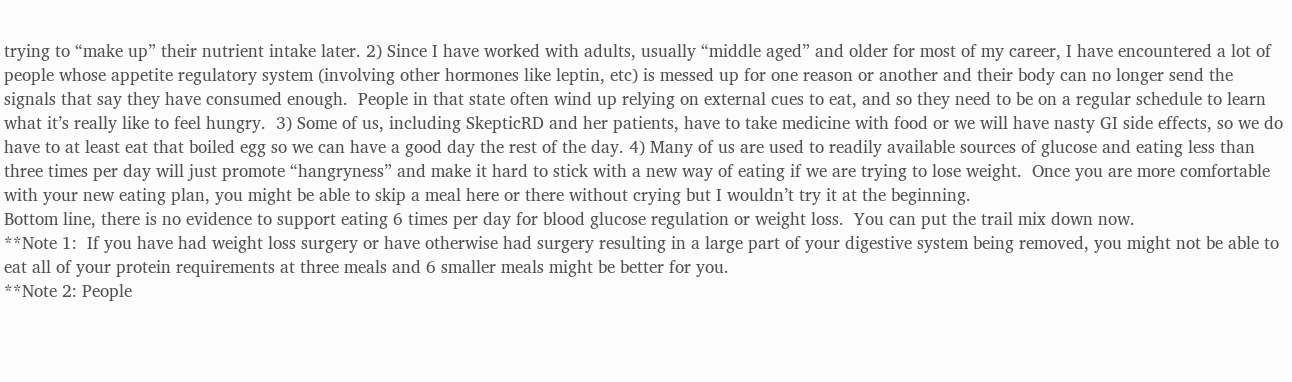trying to “make up” their nutrient intake later. 2) Since I have worked with adults, usually “middle aged” and older for most of my career, I have encountered a lot of people whose appetite regulatory system (involving other hormones like leptin, etc) is messed up for one reason or another and their body can no longer send the signals that say they have consumed enough.  People in that state often wind up relying on external cues to eat, and so they need to be on a regular schedule to learn what it’s really like to feel hungry.  3) Some of us, including SkepticRD and her patients, have to take medicine with food or we will have nasty GI side effects, so we do have to at least eat that boiled egg so we can have a good day the rest of the day. 4) Many of us are used to readily available sources of glucose and eating less than three times per day will just promote “hangryness” and make it hard to stick with a new way of eating if we are trying to lose weight.  Once you are more comfortable with your new eating plan, you might be able to skip a meal here or there without crying but I wouldn’t try it at the beginning.
Bottom line, there is no evidence to support eating 6 times per day for blood glucose regulation or weight loss.  You can put the trail mix down now.
**Note 1:  If you have had weight loss surgery or have otherwise had surgery resulting in a large part of your digestive system being removed, you might not be able to eat all of your protein requirements at three meals and 6 smaller meals might be better for you.
**Note 2: People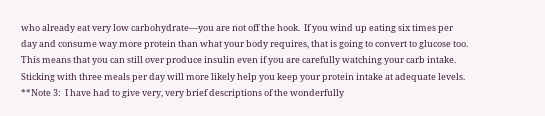who already eat very low carbohydrate—you are not off the hook.  If you wind up eating six times per day and consume way more protein than what your body requires, that is going to convert to glucose too.   This means that you can still over produce insulin even if you are carefully watching your carb intake.  Sticking with three meals per day will more likely help you keep your protein intake at adequate levels.
**Note 3:  I have had to give very, very brief descriptions of the wonderfully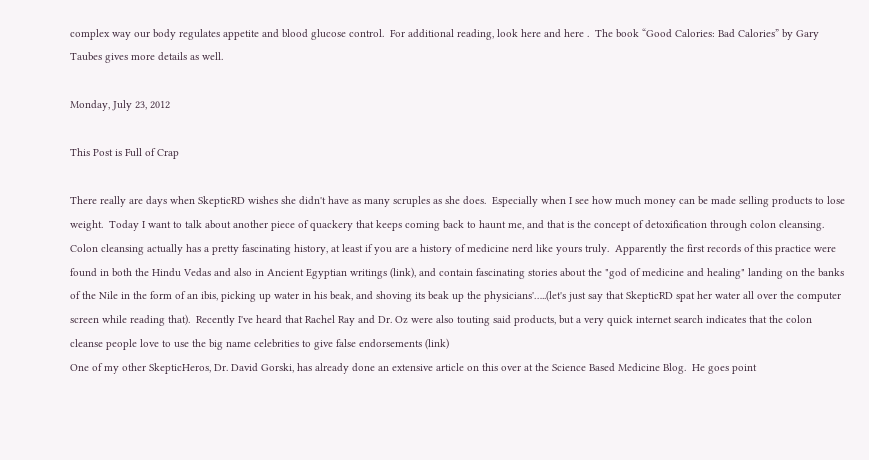complex way our body regulates appetite and blood glucose control.  For additional reading, look here and here .  The book “Good Calories: Bad Calories” by Gary Taubes gives more details as well.

Monday, July 23, 2012

This Post is Full of Crap

There really are days when SkepticRD wishes she didn't have as many scruples as she does.  Especially when I see how much money can be made selling products to lose weight.  Today I want to talk about another piece of quackery that keeps coming back to haunt me, and that is the concept of detoxification through colon cleansing.
Colon cleansing actually has a pretty fascinating history, at least if you are a history of medicine nerd like yours truly.  Apparently the first records of this practice were found in both the Hindu Vedas and also in Ancient Egyptian writings (link), and contain fascinating stories about the "god of medicine and healing" landing on the banks of the Nile in the form of an ibis, picking up water in his beak, and shoving its beak up the physicians'…..(let's just say that SkepticRD spat her water all over the computer screen while reading that).  Recently I've heard that Rachel Ray and Dr. Oz were also touting said products, but a very quick internet search indicates that the colon cleanse people love to use the big name celebrities to give false endorsements (link)
One of my other SkepticHeros, Dr. David Gorski, has already done an extensive article on this over at the Science Based Medicine Blog.  He goes point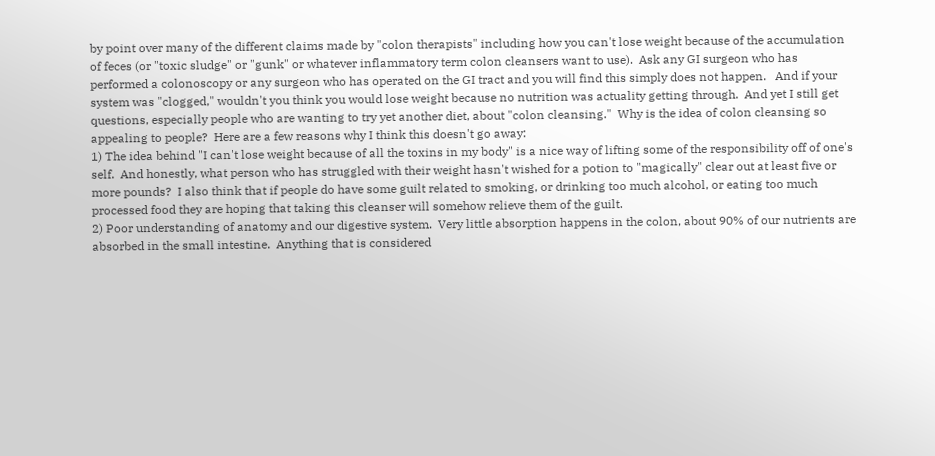by point over many of the different claims made by "colon therapists" including how you can't lose weight because of the accumulation of feces (or "toxic sludge" or "gunk" or whatever inflammatory term colon cleansers want to use).  Ask any GI surgeon who has performed a colonoscopy or any surgeon who has operated on the GI tract and you will find this simply does not happen.   And if your system was "clogged," wouldn't you think you would lose weight because no nutrition was actuality getting through.  And yet I still get questions, especially people who are wanting to try yet another diet, about "colon cleansing."  Why is the idea of colon cleansing so appealing to people?  Here are a few reasons why I think this doesn't go away:
1) The idea behind "I can't lose weight because of all the toxins in my body" is a nice way of lifting some of the responsibility off of one's self.  And honestly, what person who has struggled with their weight hasn't wished for a potion to "magically" clear out at least five or more pounds?  I also think that if people do have some guilt related to smoking, or drinking too much alcohol, or eating too much processed food they are hoping that taking this cleanser will somehow relieve them of the guilt.
2) Poor understanding of anatomy and our digestive system.  Very little absorption happens in the colon, about 90% of our nutrients are absorbed in the small intestine.  Anything that is considered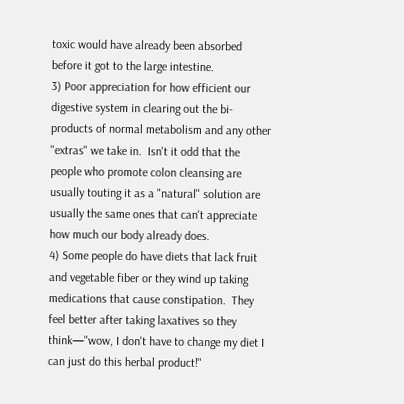toxic would have already been absorbed before it got to the large intestine.
3) Poor appreciation for how efficient our digestive system in clearing out the bi-products of normal metabolism and any other "extras" we take in.  Isn't it odd that the people who promote colon cleansing are usually touting it as a "natural" solution are usually the same ones that can't appreciate how much our body already does.
4) Some people do have diets that lack fruit and vegetable fiber or they wind up taking medications that cause constipation.  They feel better after taking laxatives so they think—"wow, I don't have to change my diet I can just do this herbal product!"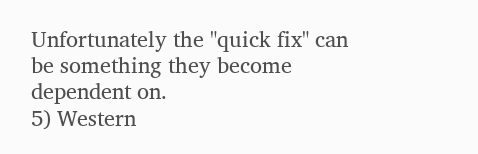Unfortunately the "quick fix" can be something they become dependent on.
5) Western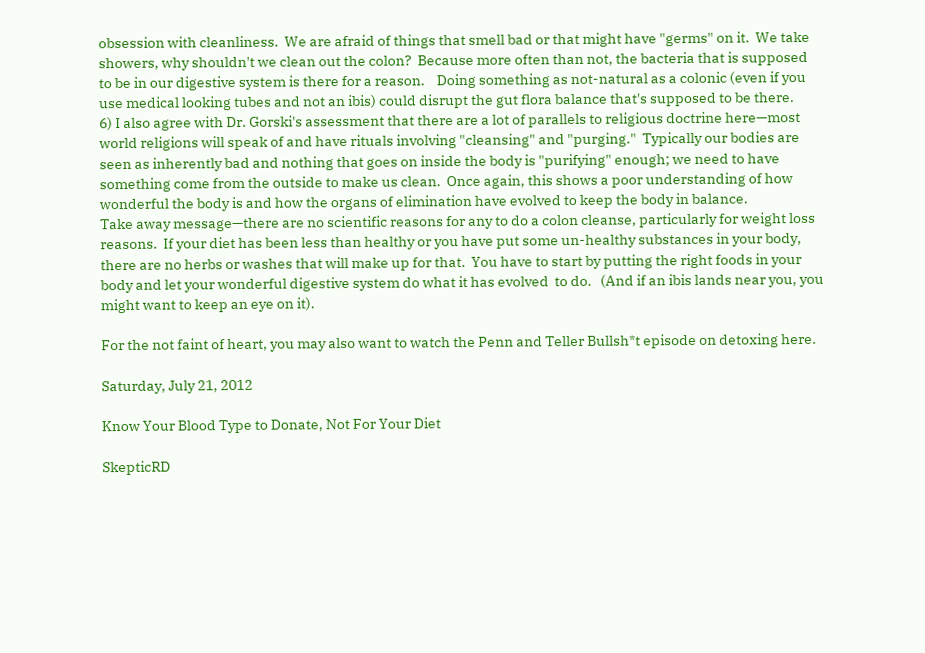obsession with cleanliness.  We are afraid of things that smell bad or that might have "germs" on it.  We take showers, why shouldn't we clean out the colon?  Because more often than not, the bacteria that is supposed to be in our digestive system is there for a reason.    Doing something as not-natural as a colonic (even if you use medical looking tubes and not an ibis) could disrupt the gut flora balance that's supposed to be there.
6) I also agree with Dr. Gorski's assessment that there are a lot of parallels to religious doctrine here—most world religions will speak of and have rituals involving "cleansing" and "purging."  Typically our bodies are seen as inherently bad and nothing that goes on inside the body is "purifying" enough; we need to have something come from the outside to make us clean.  Once again, this shows a poor understanding of how wonderful the body is and how the organs of elimination have evolved to keep the body in balance.
Take away message—there are no scientific reasons for any to do a colon cleanse, particularly for weight loss reasons.  If your diet has been less than healthy or you have put some un-healthy substances in your body,  there are no herbs or washes that will make up for that.  You have to start by putting the right foods in your body and let your wonderful digestive system do what it has evolved  to do.   (And if an ibis lands near you, you might want to keep an eye on it).

For the not faint of heart, you may also want to watch the Penn and Teller Bullsh*t episode on detoxing here.

Saturday, July 21, 2012

Know Your Blood Type to Donate, Not For Your Diet

SkepticRD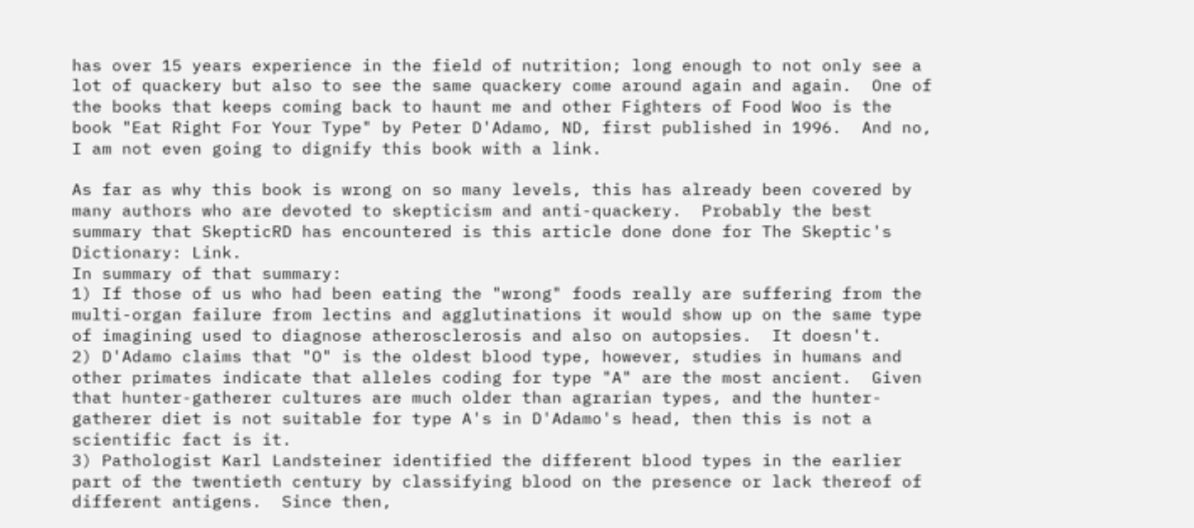has over 15 years experience in the field of nutrition; long enough to not only see a lot of quackery but also to see the same quackery come around again and again.  One of the books that keeps coming back to haunt me and other Fighters of Food Woo is the book "Eat Right For Your Type" by Peter D'Adamo, ND, first published in 1996.  And no, I am not even going to dignify this book with a link.

As far as why this book is wrong on so many levels, this has already been covered by many authors who are devoted to skepticism and anti-quackery.  Probably the best summary that SkepticRD has encountered is this article done done for The Skeptic's Dictionary: Link.
In summary of that summary:
1) If those of us who had been eating the "wrong" foods really are suffering from the multi-organ failure from lectins and agglutinations it would show up on the same type of imagining used to diagnose atherosclerosis and also on autopsies.  It doesn't.
2) D'Adamo claims that "O" is the oldest blood type, however, studies in humans and other primates indicate that alleles coding for type "A" are the most ancient.  Given that hunter-gatherer cultures are much older than agrarian types, and the hunter-gatherer diet is not suitable for type A's in D'Adamo's head, then this is not a scientific fact is it.
3) Pathologist Karl Landsteiner identified the different blood types in the earlier part of the twentieth century by classifying blood on the presence or lack thereof of different antigens.  Since then,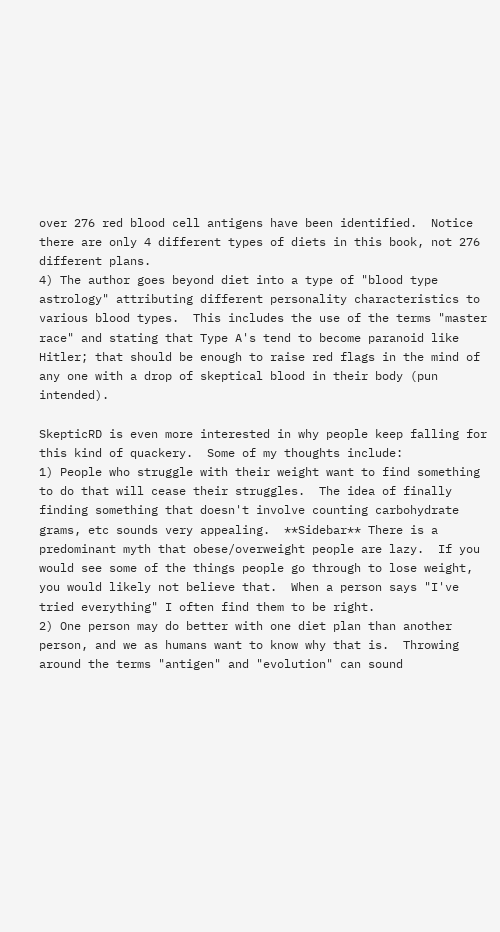over 276 red blood cell antigens have been identified.  Notice there are only 4 different types of diets in this book, not 276 different plans.
4) The author goes beyond diet into a type of "blood type astrology" attributing different personality characteristics to various blood types.  This includes the use of the terms "master race" and stating that Type A's tend to become paranoid like Hitler; that should be enough to raise red flags in the mind of any one with a drop of skeptical blood in their body (pun intended).

SkepticRD is even more interested in why people keep falling for this kind of quackery.  Some of my thoughts include:
1) People who struggle with their weight want to find something to do that will cease their struggles.  The idea of finally finding something that doesn't involve counting carbohydrate grams, etc sounds very appealing.  **Sidebar** There is a predominant myth that obese/overweight people are lazy.  If you would see some of the things people go through to lose weight, you would likely not believe that.  When a person says "I've tried everything" I often find them to be right.
2) One person may do better with one diet plan than another person, and we as humans want to know why that is.  Throwing around the terms "antigen" and "evolution" can sound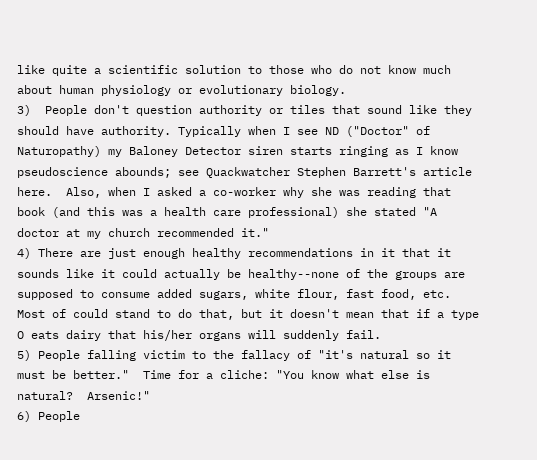like quite a scientific solution to those who do not know much about human physiology or evolutionary biology.
3)  People don't question authority or tiles that sound like they should have authority. Typically when I see ND ("Doctor" of Naturopathy) my Baloney Detector siren starts ringing as I know pseudoscience abounds; see Quackwatcher Stephen Barrett's article here.  Also, when I asked a co-worker why she was reading that book (and this was a health care professional) she stated "A doctor at my church recommended it."
4) There are just enough healthy recommendations in it that it sounds like it could actually be healthy--none of the groups are supposed to consume added sugars, white flour, fast food, etc.  Most of could stand to do that, but it doesn't mean that if a type O eats dairy that his/her organs will suddenly fail.
5) People falling victim to the fallacy of "it's natural so it must be better."  Time for a cliche: "You know what else is natural?  Arsenic!"
6) People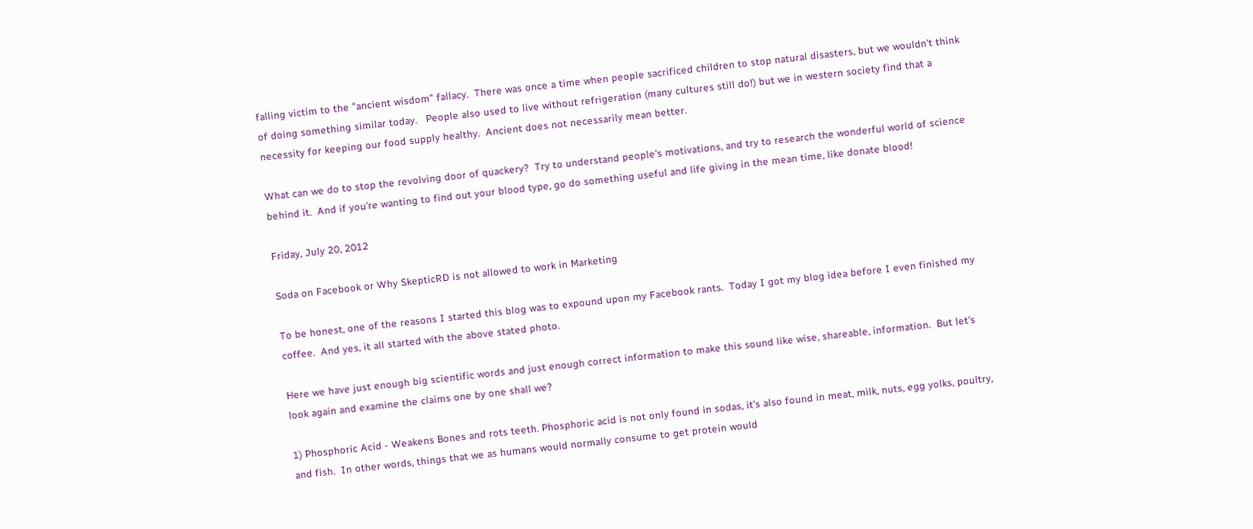falling victim to the "ancient wisdom" fallacy.  There was once a time when people sacrificed children to stop natural disasters, but we wouldn't think of doing something similar today.   People also used to live without refrigeration (many cultures still do!) but we in western society find that a necessity for keeping our food supply healthy.  Ancient does not necessarily mean better.

What can we do to stop the revolving door of quackery?  Try to understand people's motivations, and try to research the wonderful world of science behind it.  And if you're wanting to find out your blood type, go do something useful and life giving in the mean time, like donate blood!

Friday, July 20, 2012

Soda on Facebook or Why SkepticRD is not allowed to work in Marketing

To be honest, one of the reasons I started this blog was to expound upon my Facebook rants.  Today I got my blog idea before I even finished my coffee.  And yes, it all started with the above stated photo.

Here we have just enough big scientific words and just enough correct information to make this sound like wise, shareable, information.  But let's look again and examine the claims one by one shall we?

1) Phosphoric Acid - Weakens Bones and rots teeth. Phosphoric acid is not only found in sodas, it's also found in meat, milk, nuts, egg yolks, poultry, and fish.  In other words, things that we as humans would normally consume to get protein would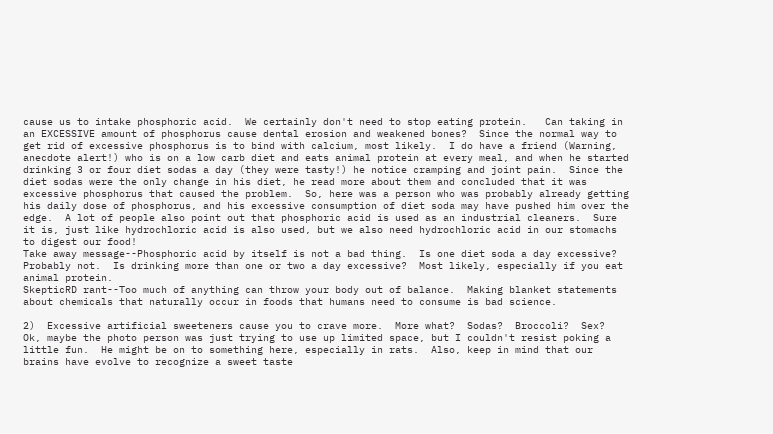cause us to intake phosphoric acid.  We certainly don't need to stop eating protein.   Can taking in an EXCESSIVE amount of phosphorus cause dental erosion and weakened bones?  Since the normal way to get rid of excessive phosphorus is to bind with calcium, most likely.  I do have a friend (Warning, anecdote alert!) who is on a low carb diet and eats animal protein at every meal, and when he started drinking 3 or four diet sodas a day (they were tasty!) he notice cramping and joint pain.  Since the diet sodas were the only change in his diet, he read more about them and concluded that it was excessive phosphorus that caused the problem.  So, here was a person who was probably already getting his daily dose of phosphorus, and his excessive consumption of diet soda may have pushed him over the edge.  A lot of people also point out that phosphoric acid is used as an industrial cleaners.  Sure it is, just like hydrochloric acid is also used, but we also need hydrochloric acid in our stomachs to digest our food!
Take away message--Phosphoric acid by itself is not a bad thing.  Is one diet soda a day excessive?  Probably not.  Is drinking more than one or two a day excessive?  Most likely, especially if you eat animal protein.
SkepticRD rant--Too much of anything can throw your body out of balance.  Making blanket statements about chemicals that naturally occur in foods that humans need to consume is bad science.

2)  Excessive artificial sweeteners cause you to crave more.  More what?  Sodas?  Broccoli?  Sex?  Ok, maybe the photo person was just trying to use up limited space, but I couldn't resist poking a little fun.  He might be on to something here, especially in rats.  Also, keep in mind that our brains have evolve to recognize a sweet taste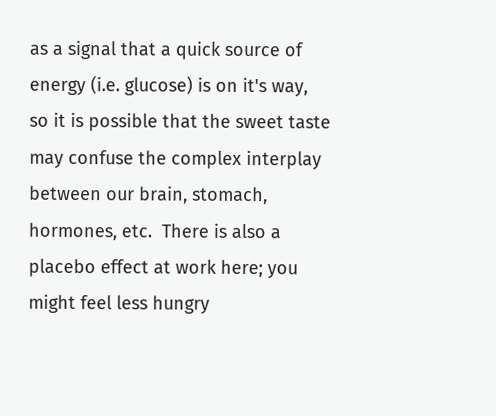as a signal that a quick source of energy (i.e. glucose) is on it's way, so it is possible that the sweet taste may confuse the complex interplay between our brain, stomach, hormones, etc.  There is also a placebo effect at work here; you might feel less hungry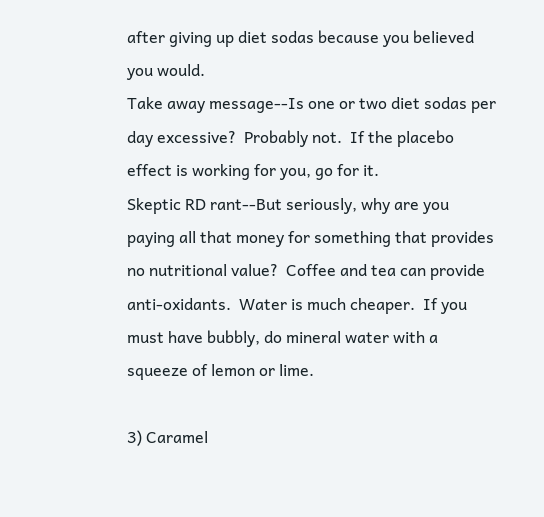after giving up diet sodas because you believed you would.
Take away message--Is one or two diet sodas per day excessive?  Probably not.  If the placebo effect is working for you, go for it.
Skeptic RD rant--But seriously, why are you paying all that money for something that provides no nutritional value?  Coffee and tea can provide anti-oxidants.  Water is much cheaper.  If you must have bubbly, do mineral water with a squeeze of lemon or lime.

3) Caramel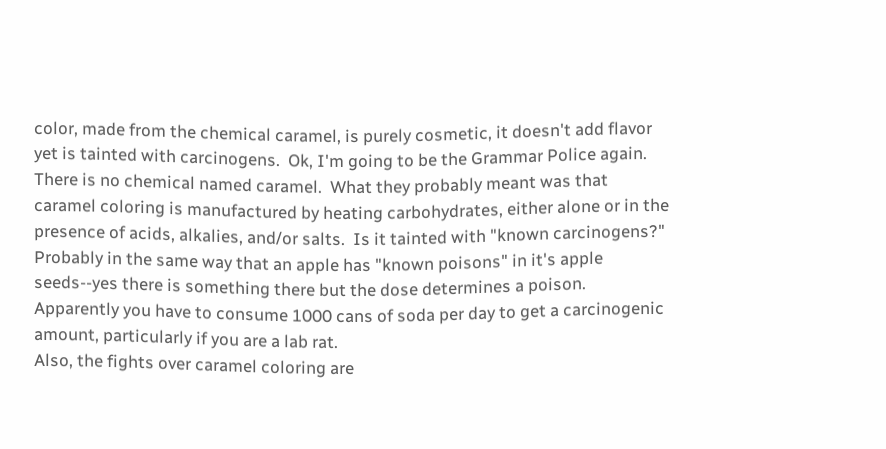color, made from the chemical caramel, is purely cosmetic, it doesn't add flavor yet is tainted with carcinogens.  Ok, I'm going to be the Grammar Police again.  There is no chemical named caramel.  What they probably meant was that caramel coloring is manufactured by heating carbohydrates, either alone or in the presence of acids, alkalies, and/or salts.  Is it tainted with "known carcinogens?" Probably in the same way that an apple has "known poisons" in it's apple seeds--yes there is something there but the dose determines a poison.  Apparently you have to consume 1000 cans of soda per day to get a carcinogenic amount, particularly if you are a lab rat.
Also, the fights over caramel coloring are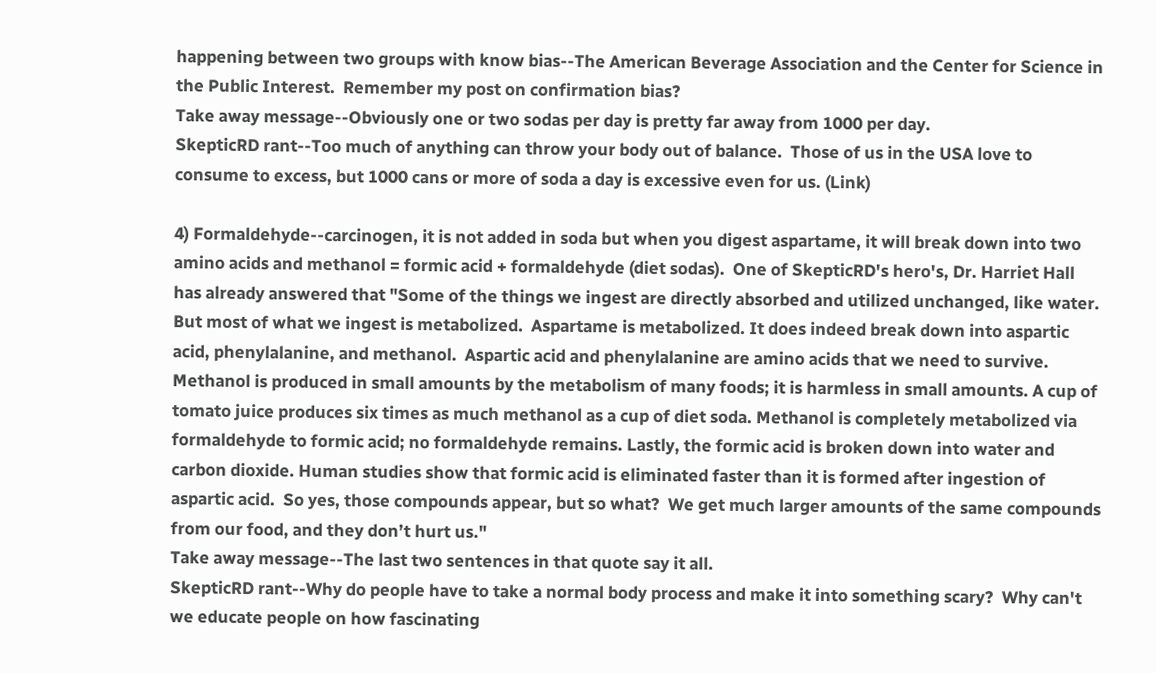happening between two groups with know bias--The American Beverage Association and the Center for Science in the Public Interest.  Remember my post on confirmation bias?
Take away message--Obviously one or two sodas per day is pretty far away from 1000 per day.
SkepticRD rant--Too much of anything can throw your body out of balance.  Those of us in the USA love to consume to excess, but 1000 cans or more of soda a day is excessive even for us. (Link)

4) Formaldehyde--carcinogen, it is not added in soda but when you digest aspartame, it will break down into two amino acids and methanol = formic acid + formaldehyde (diet sodas).  One of SkepticRD's hero's, Dr. Harriet Hall has already answered that "Some of the things we ingest are directly absorbed and utilized unchanged, like water. But most of what we ingest is metabolized.  Aspartame is metabolized. It does indeed break down into aspartic acid, phenylalanine, and methanol.  Aspartic acid and phenylalanine are amino acids that we need to survive. Methanol is produced in small amounts by the metabolism of many foods; it is harmless in small amounts. A cup of tomato juice produces six times as much methanol as a cup of diet soda. Methanol is completely metabolized via formaldehyde to formic acid; no formaldehyde remains. Lastly, the formic acid is broken down into water and carbon dioxide. Human studies show that formic acid is eliminated faster than it is formed after ingestion of aspartic acid.  So yes, those compounds appear, but so what?  We get much larger amounts of the same compounds from our food, and they don’t hurt us."
Take away message--The last two sentences in that quote say it all.
SkepticRD rant--Why do people have to take a normal body process and make it into something scary?  Why can't we educate people on how fascinating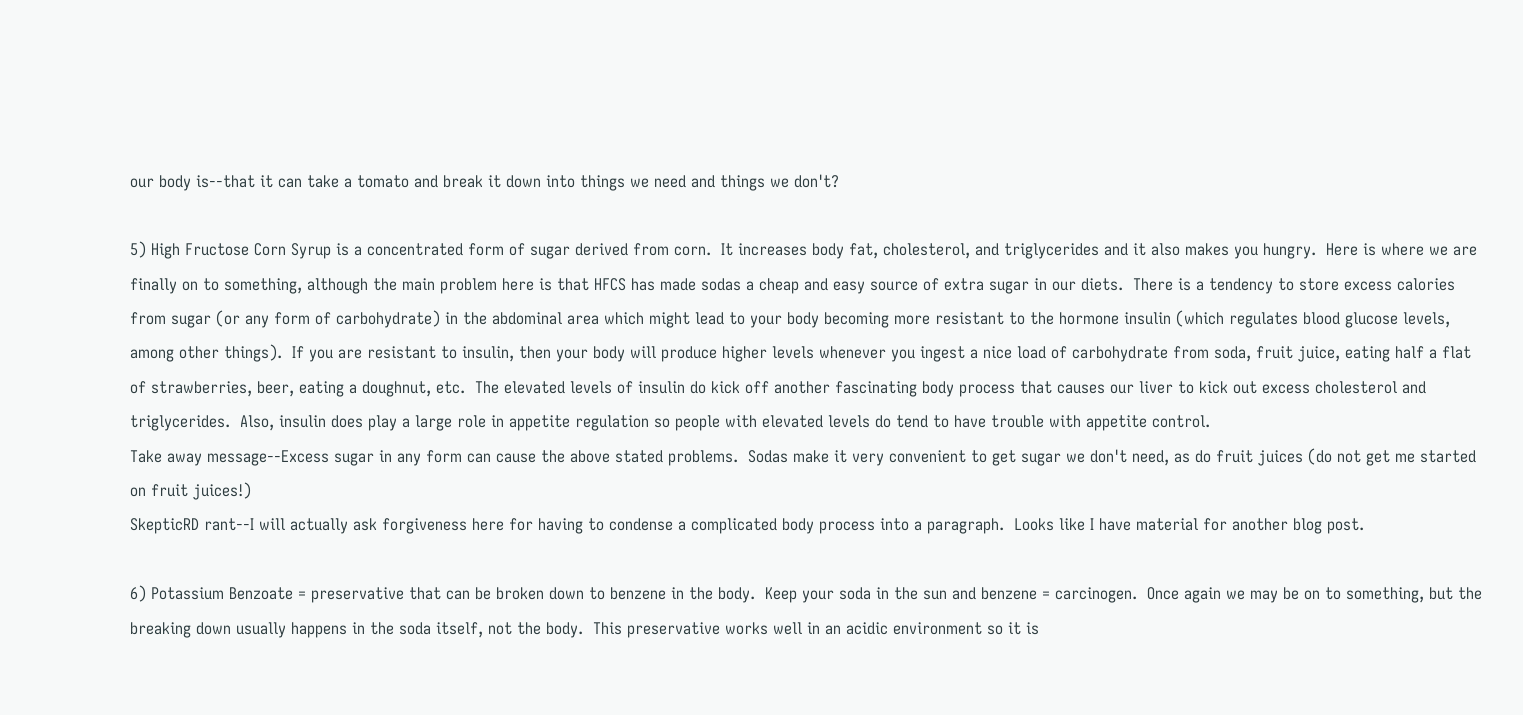our body is--that it can take a tomato and break it down into things we need and things we don't?

5) High Fructose Corn Syrup is a concentrated form of sugar derived from corn.  It increases body fat, cholesterol, and triglycerides and it also makes you hungry.  Here is where we are finally on to something, although the main problem here is that HFCS has made sodas a cheap and easy source of extra sugar in our diets.  There is a tendency to store excess calories from sugar (or any form of carbohydrate) in the abdominal area which might lead to your body becoming more resistant to the hormone insulin (which regulates blood glucose levels, among other things).  If you are resistant to insulin, then your body will produce higher levels whenever you ingest a nice load of carbohydrate from soda, fruit juice, eating half a flat of strawberries, beer, eating a doughnut, etc.  The elevated levels of insulin do kick off another fascinating body process that causes our liver to kick out excess cholesterol and triglycerides.  Also, insulin does play a large role in appetite regulation so people with elevated levels do tend to have trouble with appetite control.
Take away message--Excess sugar in any form can cause the above stated problems.  Sodas make it very convenient to get sugar we don't need, as do fruit juices (do not get me started on fruit juices!)
SkepticRD rant--I will actually ask forgiveness here for having to condense a complicated body process into a paragraph.  Looks like I have material for another blog post.

6) Potassium Benzoate = preservative that can be broken down to benzene in the body.  Keep your soda in the sun and benzene = carcinogen.  Once again we may be on to something, but the breaking down usually happens in the soda itself, not the body.  This preservative works well in an acidic environment so it is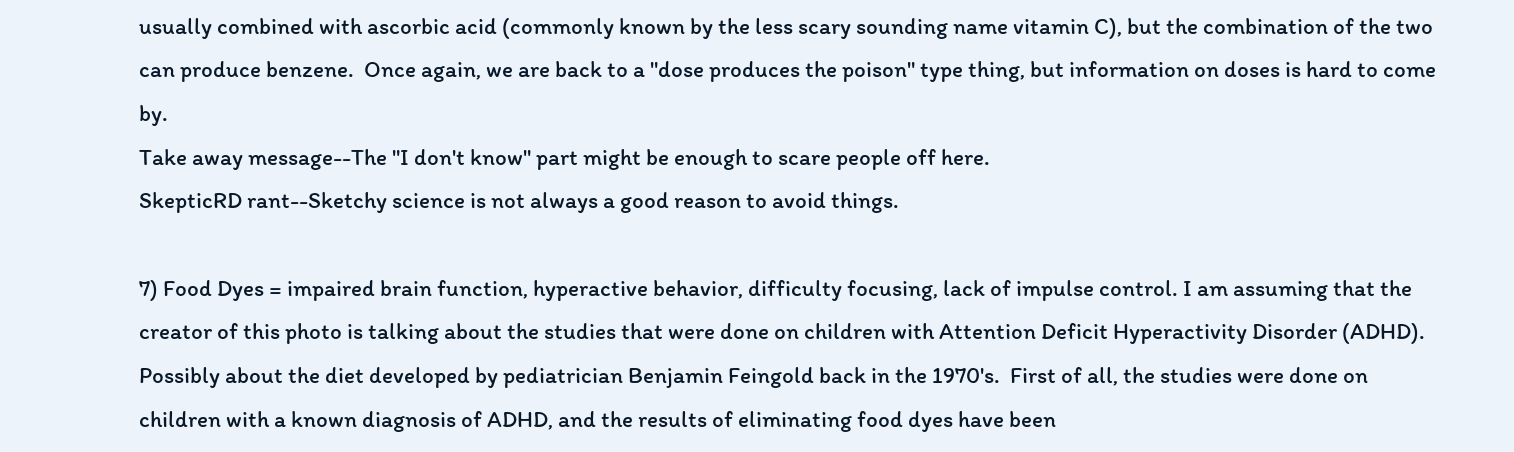usually combined with ascorbic acid (commonly known by the less scary sounding name vitamin C), but the combination of the two can produce benzene.  Once again, we are back to a "dose produces the poison" type thing, but information on doses is hard to come by.
Take away message--The "I don't know" part might be enough to scare people off here.
SkepticRD rant--Sketchy science is not always a good reason to avoid things.

7) Food Dyes = impaired brain function, hyperactive behavior, difficulty focusing, lack of impulse control. I am assuming that the creator of this photo is talking about the studies that were done on children with Attention Deficit Hyperactivity Disorder (ADHD).  Possibly about the diet developed by pediatrician Benjamin Feingold back in the 1970's.  First of all, the studies were done on children with a known diagnosis of ADHD, and the results of eliminating food dyes have been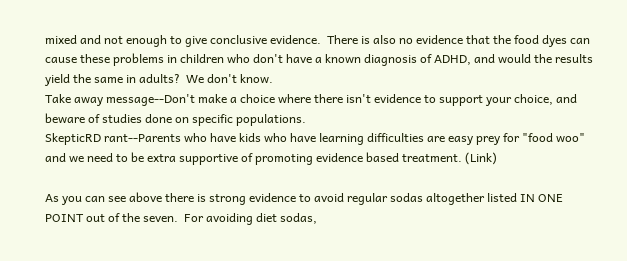mixed and not enough to give conclusive evidence.  There is also no evidence that the food dyes can cause these problems in children who don't have a known diagnosis of ADHD, and would the results yield the same in adults?  We don't know.
Take away message--Don't make a choice where there isn't evidence to support your choice, and beware of studies done on specific populations.
SkepticRD rant--Parents who have kids who have learning difficulties are easy prey for "food woo" and we need to be extra supportive of promoting evidence based treatment. (Link)

As you can see above there is strong evidence to avoid regular sodas altogether listed IN ONE POINT out of the seven.  For avoiding diet sodas,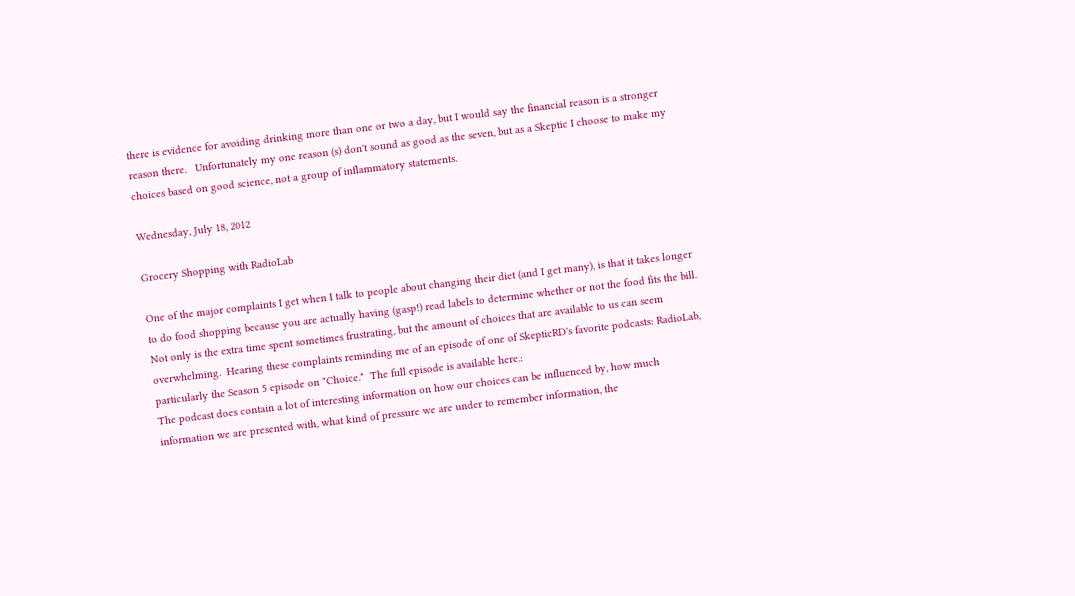there is evidence for avoiding drinking more than one or two a day, but I would say the financial reason is a stronger reason there.   Unfortunately my one reason (s) don't sound as good as the seven, but as a Skeptic I choose to make my choices based on good science, not a group of inflammatory statements.

Wednesday, July 18, 2012

Grocery Shopping with RadioLab

One of the major complaints I get when I talk to people about changing their diet (and I get many), is that it takes longer to do food shopping because you are actually having (gasp!) read labels to determine whether or not the food fits the bill.  Not only is the extra time spent sometimes frustrating, but the amount of choices that are available to us can seem overwhelming.  Hearing these complaints reminding me of an episode of one of SkepticRD's favorite podcasts: RadioLab, particularly the Season 5 episode on "Choice."  The full episode is available here.:
The podcast does contain a lot of interesting information on how our choices can be influenced by, how much information we are presented with, what kind of pressure we are under to remember information, the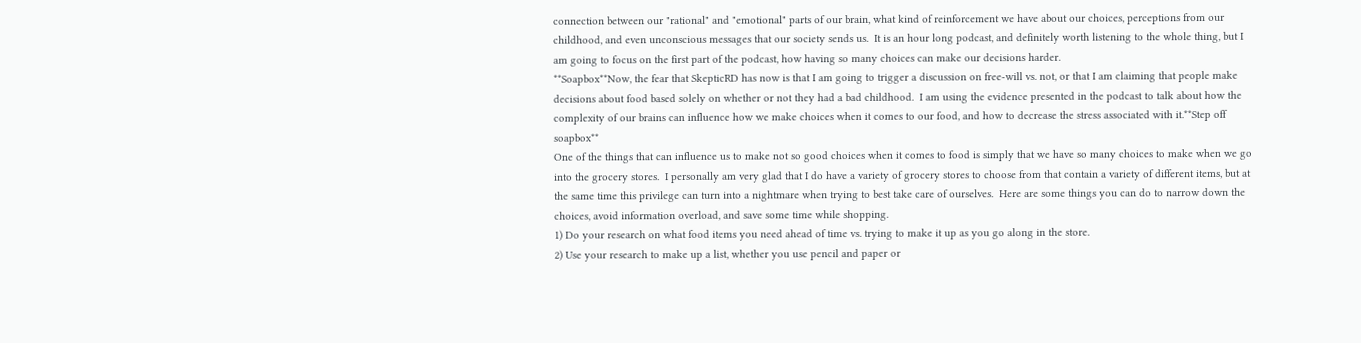connection between our "rational" and "emotional" parts of our brain, what kind of reinforcement we have about our choices, perceptions from our childhood, and even unconscious messages that our society sends us.  It is an hour long podcast, and definitely worth listening to the whole thing, but I am going to focus on the first part of the podcast, how having so many choices can make our decisions harder.
**Soapbox**Now, the fear that SkepticRD has now is that I am going to trigger a discussion on free-will vs. not, or that I am claiming that people make decisions about food based solely on whether or not they had a bad childhood.  I am using the evidence presented in the podcast to talk about how the complexity of our brains can influence how we make choices when it comes to our food, and how to decrease the stress associated with it.**Step off soapbox**
One of the things that can influence us to make not so good choices when it comes to food is simply that we have so many choices to make when we go into the grocery stores.  I personally am very glad that I do have a variety of grocery stores to choose from that contain a variety of different items, but at the same time this privilege can turn into a nightmare when trying to best take care of ourselves.  Here are some things you can do to narrow down the choices, avoid information overload, and save some time while shopping.
1) Do your research on what food items you need ahead of time vs. trying to make it up as you go along in the store.
2) Use your research to make up a list, whether you use pencil and paper or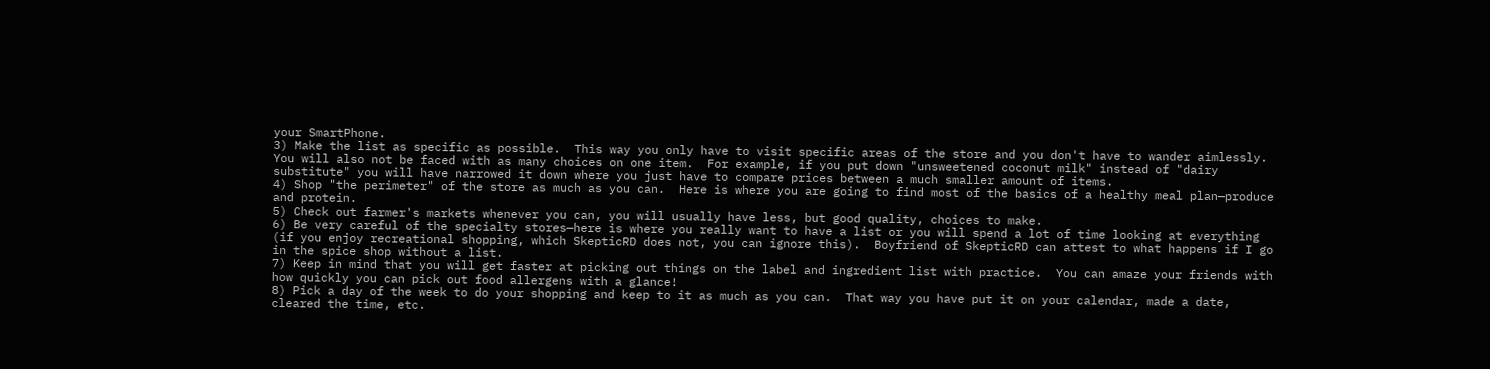your SmartPhone.
3) Make the list as specific as possible.  This way you only have to visit specific areas of the store and you don't have to wander aimlessly.  You will also not be faced with as many choices on one item.  For example, if you put down "unsweetened coconut milk" instead of "dairy substitute" you will have narrowed it down where you just have to compare prices between a much smaller amount of items.
4) Shop "the perimeter" of the store as much as you can.  Here is where you are going to find most of the basics of a healthy meal plan—produce and protein.
5) Check out farmer's markets whenever you can, you will usually have less, but good quality, choices to make.
6) Be very careful of the specialty stores—here is where you really want to have a list or you will spend a lot of time looking at everything (if you enjoy recreational shopping, which SkepticRD does not, you can ignore this).  Boyfriend of SkepticRD can attest to what happens if I go in the spice shop without a list.
7) Keep in mind that you will get faster at picking out things on the label and ingredient list with practice.  You can amaze your friends with how quickly you can pick out food allergens with a glance!
8) Pick a day of the week to do your shopping and keep to it as much as you can.  That way you have put it on your calendar, made a date, cleared the time, etc.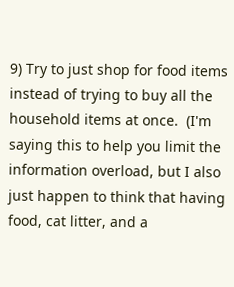9) Try to just shop for food items instead of trying to buy all the household items at once.  (I'm saying this to help you limit the information overload, but I also just happen to think that having food, cat litter, and a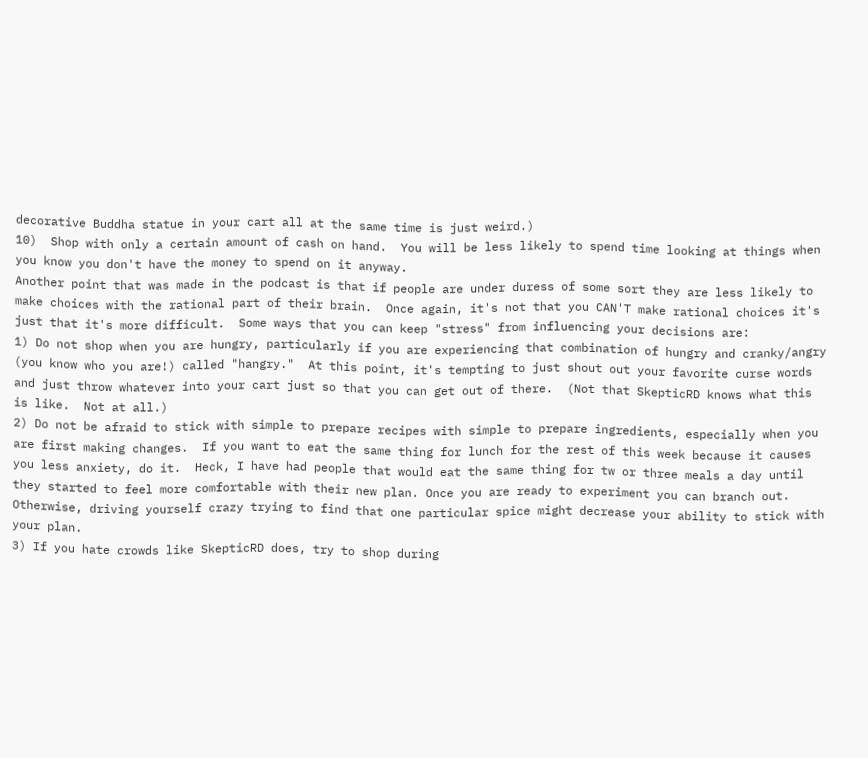decorative Buddha statue in your cart all at the same time is just weird.)
10)  Shop with only a certain amount of cash on hand.  You will be less likely to spend time looking at things when you know you don't have the money to spend on it anyway.
Another point that was made in the podcast is that if people are under duress of some sort they are less likely to make choices with the rational part of their brain.  Once again, it's not that you CAN'T make rational choices it's just that it's more difficult.  Some ways that you can keep "stress" from influencing your decisions are:
1) Do not shop when you are hungry, particularly if you are experiencing that combination of hungry and cranky/angry (you know who you are!) called "hangry."  At this point, it's tempting to just shout out your favorite curse words and just throw whatever into your cart just so that you can get out of there.  (Not that SkepticRD knows what this is like.  Not at all.)
2) Do not be afraid to stick with simple to prepare recipes with simple to prepare ingredients, especially when you are first making changes.  If you want to eat the same thing for lunch for the rest of this week because it causes you less anxiety, do it.  Heck, I have had people that would eat the same thing for tw or three meals a day until they started to feel more comfortable with their new plan. Once you are ready to experiment you can branch out.  Otherwise, driving yourself crazy trying to find that one particular spice might decrease your ability to stick with your plan.
3) If you hate crowds like SkepticRD does, try to shop during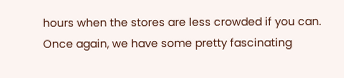hours when the stores are less crowded if you can.
Once again, we have some pretty fascinating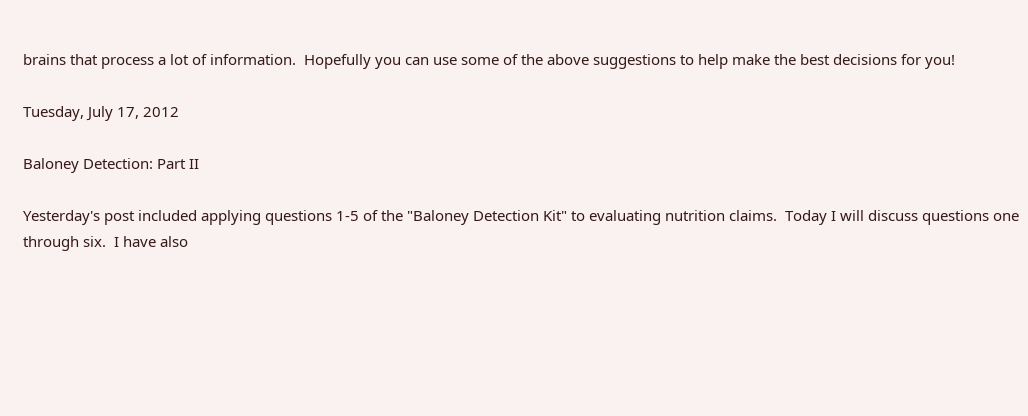brains that process a lot of information.  Hopefully you can use some of the above suggestions to help make the best decisions for you!

Tuesday, July 17, 2012

Baloney Detection: Part II

Yesterday's post included applying questions 1-5 of the "Baloney Detection Kit" to evaluating nutrition claims.  Today I will discuss questions one through six.  I have also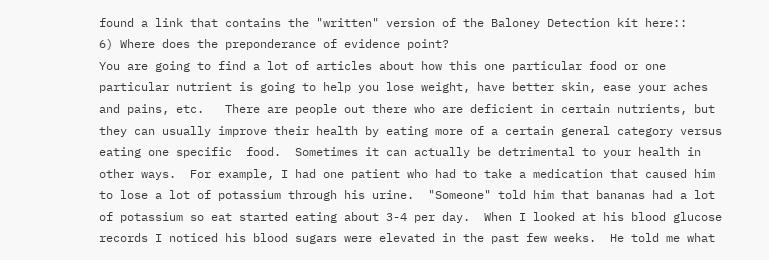found a link that contains the "written" version of the Baloney Detection kit here::
6) Where does the preponderance of evidence point?
You are going to find a lot of articles about how this one particular food or one particular nutrient is going to help you lose weight, have better skin, ease your aches and pains, etc.   There are people out there who are deficient in certain nutrients, but they can usually improve their health by eating more of a certain general category versus eating one specific  food.  Sometimes it can actually be detrimental to your health in other ways.  For example, I had one patient who had to take a medication that caused him to lose a lot of potassium through his urine.  "Someone" told him that bananas had a lot of potassium so eat started eating about 3-4 per day.  When I looked at his blood glucose records I noticed his blood sugars were elevated in the past few weeks.  He told me what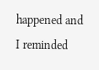happened and I reminded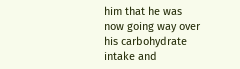him that he was now going way over his carbohydrate intake and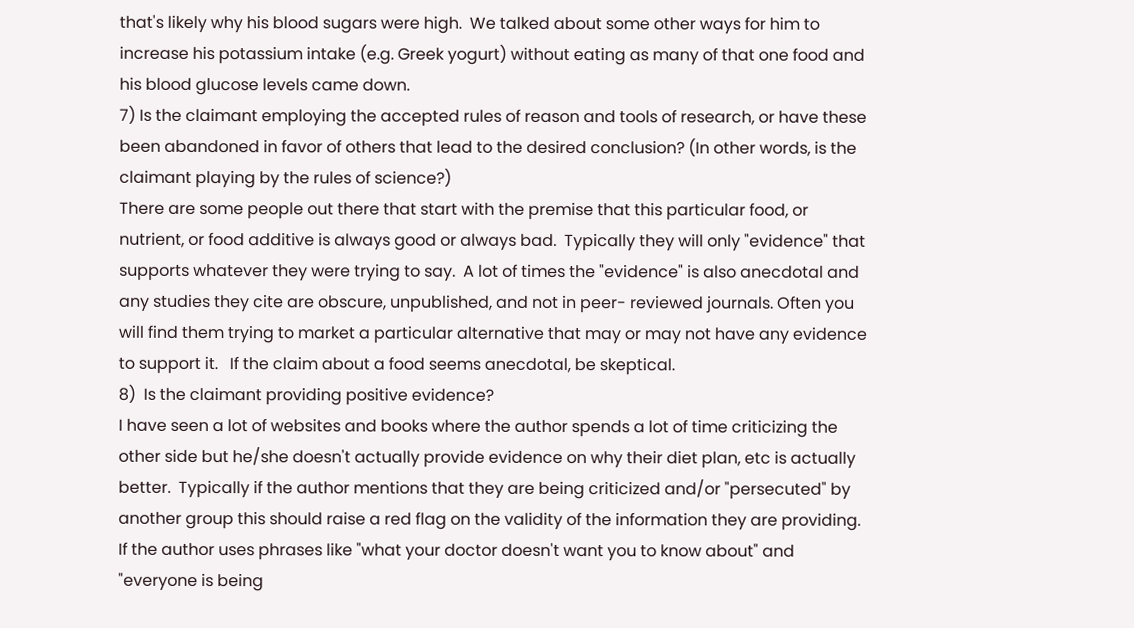that's likely why his blood sugars were high.  We talked about some other ways for him to increase his potassium intake (e.g. Greek yogurt) without eating as many of that one food and his blood glucose levels came down.
7) Is the claimant employing the accepted rules of reason and tools of research, or have these been abandoned in favor of others that lead to the desired conclusion? (In other words, is the claimant playing by the rules of science?)
There are some people out there that start with the premise that this particular food, or nutrient, or food additive is always good or always bad.  Typically they will only "evidence" that supports whatever they were trying to say.  A lot of times the "evidence" is also anecdotal and any studies they cite are obscure, unpublished, and not in peer- reviewed journals. Often you will find them trying to market a particular alternative that may or may not have any evidence to support it.   If the claim about a food seems anecdotal, be skeptical.
8)  Is the claimant providing positive evidence?
I have seen a lot of websites and books where the author spends a lot of time criticizing the other side but he/she doesn't actually provide evidence on why their diet plan, etc is actually better.  Typically if the author mentions that they are being criticized and/or "persecuted" by another group this should raise a red flag on the validity of the information they are providing.  If the author uses phrases like "what your doctor doesn't want you to know about" and "everyone is being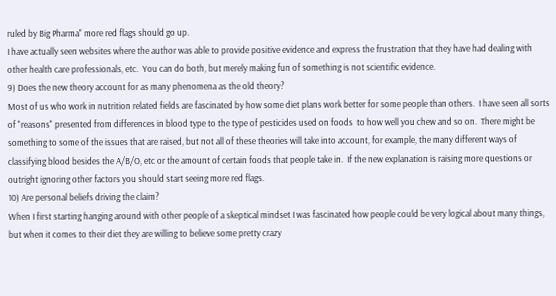ruled by Big Pharma" more red flags should go up.
I have actually seen websites where the author was able to provide positive evidence and express the frustration that they have had dealing with other health care professionals, etc.  You can do both, but merely making fun of something is not scientific evidence.
9) Does the new theory account for as many phenomena as the old theory?
Most of us who work in nutrition related fields are fascinated by how some diet plans work better for some people than others.  I have seen all sorts of "reasons" presented from differences in blood type to the type of pesticides used on foods  to how well you chew and so on.  There might be something to some of the issues that are raised, but not all of these theories will take into account, for example, the many different ways of classifying blood besides the A/B/O, etc or the amount of certain foods that people take in.  If the new explanation is raising more questions or outright ignoring other factors you should start seeing more red flags.
10) Are personal beliefs driving the claim?
When I first starting hanging around with other people of a skeptical mindset I was fascinated how people could be very logical about many things, but when it comes to their diet they are willing to believe some pretty crazy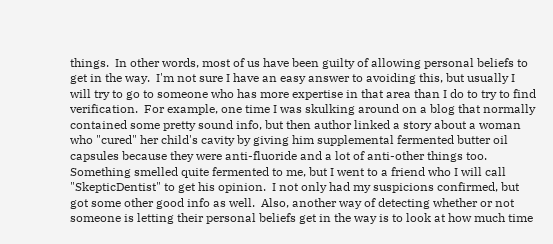things.  In other words, most of us have been guilty of allowing personal beliefs to get in the way.  I'm not sure I have an easy answer to avoiding this, but usually I will try to go to someone who has more expertise in that area than I do to try to find verification.  For example, one time I was skulking around on a blog that normally contained some pretty sound info, but then author linked a story about a woman who "cured" her child's cavity by giving him supplemental fermented butter oil capsules because they were anti-fluoride and a lot of anti-other things too.  Something smelled quite fermented to me, but I went to a friend who I will call "SkepticDentist" to get his opinion.  I not only had my suspicions confirmed, but got some other good info as well.  Also, another way of detecting whether or not someone is letting their personal beliefs get in the way is to look at how much time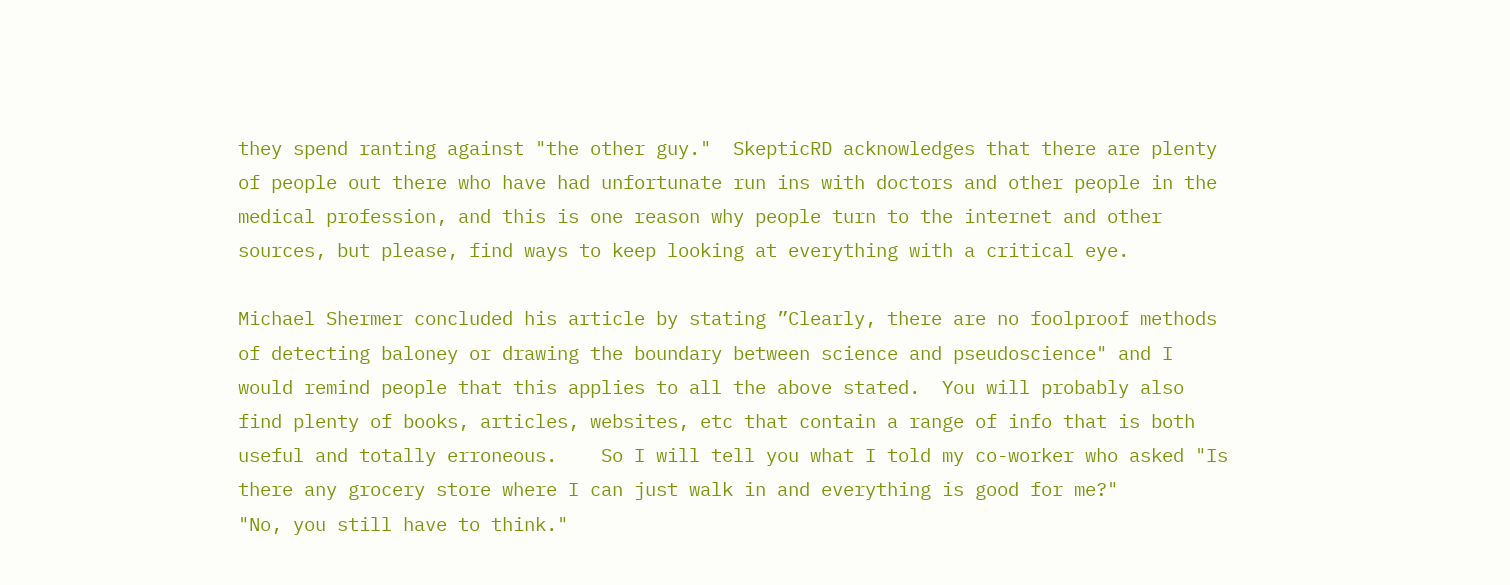they spend ranting against "the other guy."  SkepticRD acknowledges that there are plenty of people out there who have had unfortunate run ins with doctors and other people in the medical profession, and this is one reason why people turn to the internet and other sources, but please, find ways to keep looking at everything with a critical eye.

Michael Shermer concluded his article by stating ”Clearly, there are no foolproof methods of detecting baloney or drawing the boundary between science and pseudoscience" and I would remind people that this applies to all the above stated.  You will probably also find plenty of books, articles, websites, etc that contain a range of info that is both useful and totally erroneous.    So I will tell you what I told my co-worker who asked "Is there any grocery store where I can just walk in and everything is good for me?"
"No, you still have to think."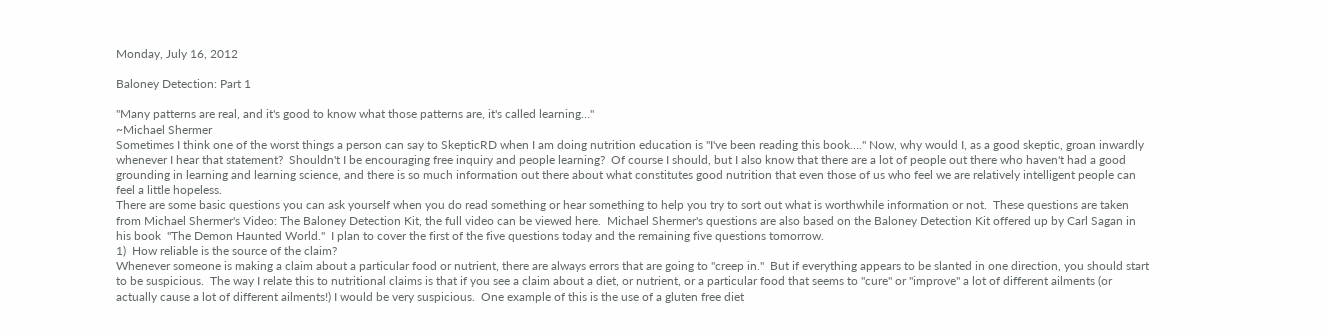Monday, July 16, 2012

Baloney Detection: Part 1

"Many patterns are real, and it's good to know what those patterns are, it's called learning…"
~Michael Shermer
Sometimes I think one of the worst things a person can say to SkepticRD when I am doing nutrition education is "I've been reading this book…." Now, why would I, as a good skeptic, groan inwardly whenever I hear that statement?  Shouldn't I be encouraging free inquiry and people learning?  Of course I should, but I also know that there are a lot of people out there who haven't had a good grounding in learning and learning science, and there is so much information out there about what constitutes good nutrition that even those of us who feel we are relatively intelligent people can feel a little hopeless.
There are some basic questions you can ask yourself when you do read something or hear something to help you try to sort out what is worthwhile information or not.  These questions are taken from Michael Shermer's Video: The Baloney Detection Kit, the full video can be viewed here.  Michael Shermer's questions are also based on the Baloney Detection Kit offered up by Carl Sagan in his book  "The Demon Haunted World."  I plan to cover the first of the five questions today and the remaining five questions tomorrow.
1)  How reliable is the source of the claim?
Whenever someone is making a claim about a particular food or nutrient, there are always errors that are going to "creep in."  But if everything appears to be slanted in one direction, you should start to be suspicious.  The way I relate this to nutritional claims is that if you see a claim about a diet, or nutrient, or a particular food that seems to "cure" or "improve" a lot of different ailments (or actually cause a lot of different ailments!) I would be very suspicious.  One example of this is the use of a gluten free diet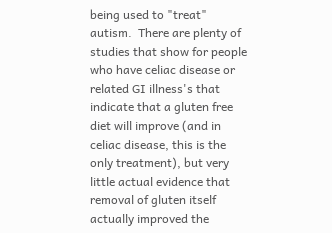being used to "treat" autism.  There are plenty of studies that show for people who have celiac disease or related GI illness's that indicate that a gluten free diet will improve (and in celiac disease, this is the only treatment), but very little actual evidence that removal of gluten itself actually improved the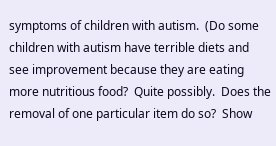symptoms of children with autism.  (Do some children with autism have terrible diets and see improvement because they are eating more nutritious food?  Quite possibly.  Does the removal of one particular item do so?  Show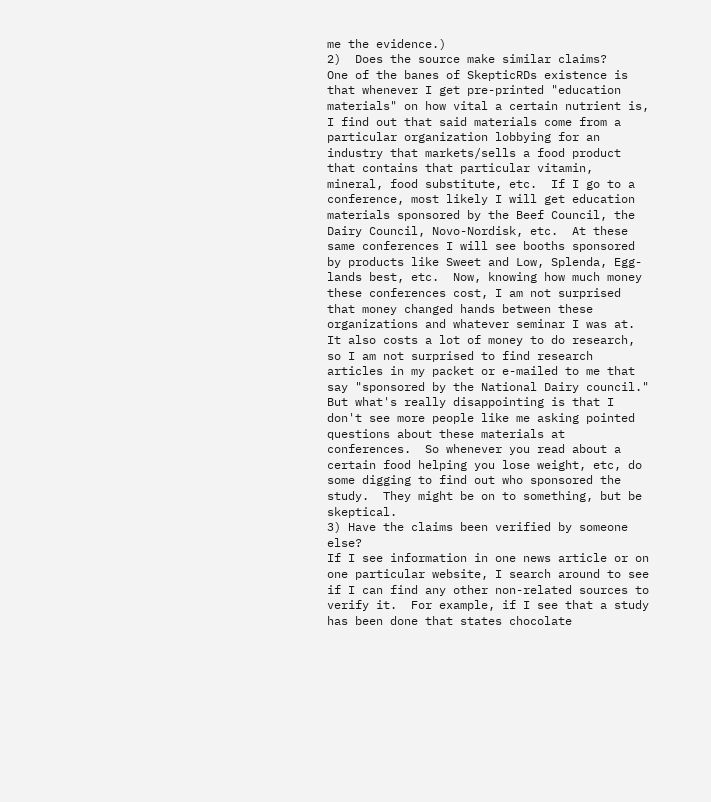me the evidence.)
2)  Does the source make similar claims?
One of the banes of SkepticRDs existence is that whenever I get pre-printed "education materials" on how vital a certain nutrient is, I find out that said materials come from a particular organization lobbying for an industry that markets/sells a food product that contains that particular vitamin, mineral, food substitute, etc.  If I go to a conference, most likely I will get education materials sponsored by the Beef Council, the Dairy Council, Novo-Nordisk, etc.  At these same conferences I will see booths sponsored by products like Sweet and Low, Splenda, Egg-lands best, etc.  Now, knowing how much money these conferences cost, I am not surprised that money changed hands between these organizations and whatever seminar I was at.  It also costs a lot of money to do research, so I am not surprised to find research articles in my packet or e-mailed to me that say "sponsored by the National Dairy council." But what's really disappointing is that I don't see more people like me asking pointed questions about these materials at conferences.  So whenever you read about a certain food helping you lose weight, etc, do some digging to find out who sponsored the study.  They might be on to something, but be skeptical.
3) Have the claims been verified by someone else?
If I see information in one news article or on one particular website, I search around to see if I can find any other non-related sources to verify it.  For example, if I see that a study has been done that states chocolate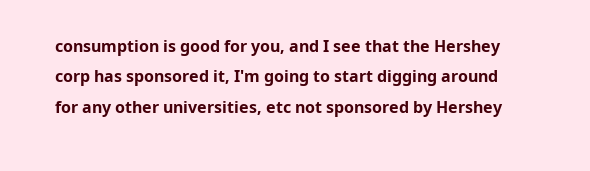consumption is good for you, and I see that the Hershey corp has sponsored it, I'm going to start digging around for any other universities, etc not sponsored by Hershey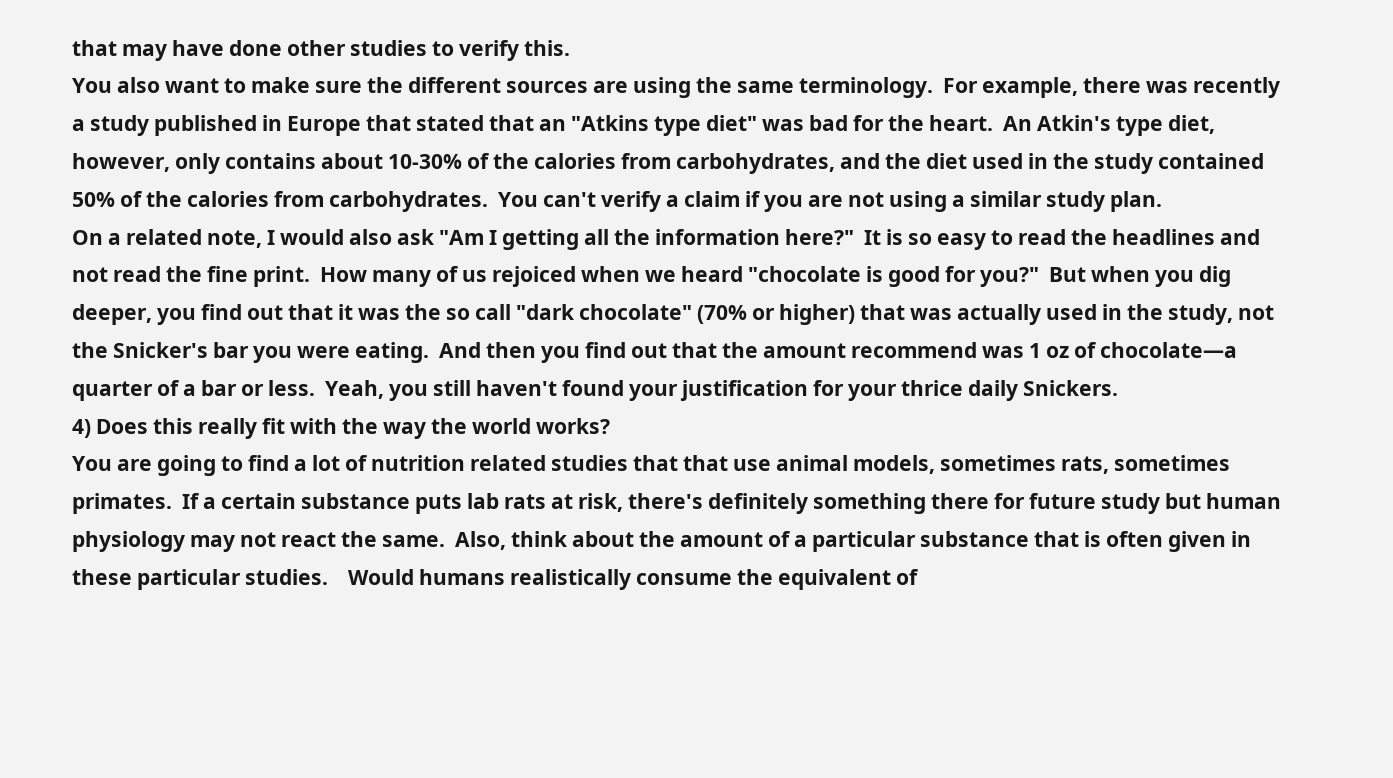that may have done other studies to verify this.
You also want to make sure the different sources are using the same terminology.  For example, there was recently a study published in Europe that stated that an "Atkins type diet" was bad for the heart.  An Atkin's type diet, however, only contains about 10-30% of the calories from carbohydrates, and the diet used in the study contained 50% of the calories from carbohydrates.  You can't verify a claim if you are not using a similar study plan.
On a related note, I would also ask "Am I getting all the information here?"  It is so easy to read the headlines and not read the fine print.  How many of us rejoiced when we heard "chocolate is good for you?"  But when you dig deeper, you find out that it was the so call "dark chocolate" (70% or higher) that was actually used in the study, not the Snicker's bar you were eating.  And then you find out that the amount recommend was 1 oz of chocolate—a quarter of a bar or less.  Yeah, you still haven't found your justification for your thrice daily Snickers.
4) Does this really fit with the way the world works?
You are going to find a lot of nutrition related studies that that use animal models, sometimes rats, sometimes primates.  If a certain substance puts lab rats at risk, there's definitely something there for future study but human physiology may not react the same.  Also, think about the amount of a particular substance that is often given in these particular studies.    Would humans realistically consume the equivalent of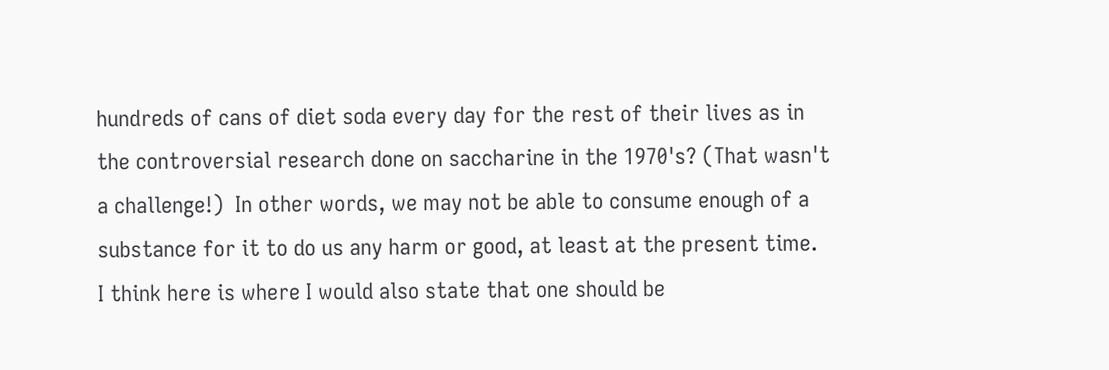hundreds of cans of diet soda every day for the rest of their lives as in the controversial research done on saccharine in the 1970's? (That wasn't a challenge!)  In other words, we may not be able to consume enough of a substance for it to do us any harm or good, at least at the present time.
I think here is where I would also state that one should be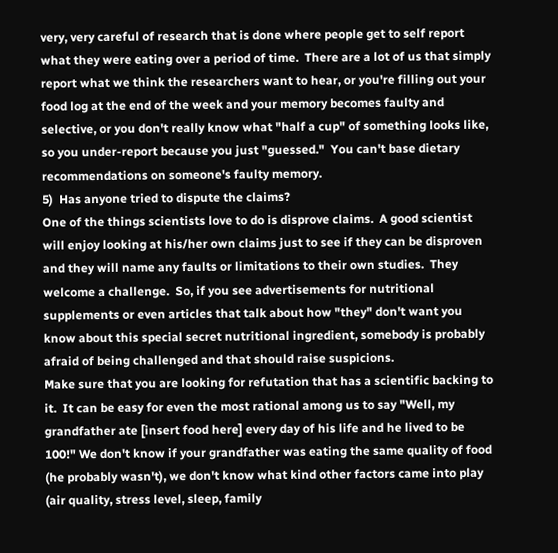very, very careful of research that is done where people get to self report what they were eating over a period of time.  There are a lot of us that simply report what we think the researchers want to hear, or you're filling out your food log at the end of the week and your memory becomes faulty and selective, or you don't really know what "half a cup" of something looks like, so you under-report because you just "guessed."  You can't base dietary recommendations on someone's faulty memory.
5)  Has anyone tried to dispute the claims?
One of the things scientists love to do is disprove claims.  A good scientist will enjoy looking at his/her own claims just to see if they can be disproven and they will name any faults or limitations to their own studies.  They welcome a challenge.  So, if you see advertisements for nutritional supplements or even articles that talk about how "they" don't want you know about this special secret nutritional ingredient, somebody is probably afraid of being challenged and that should raise suspicions.
Make sure that you are looking for refutation that has a scientific backing to it.  It can be easy for even the most rational among us to say "Well, my grandfather ate [insert food here] every day of his life and he lived to be 100!" We don't know if your grandfather was eating the same quality of food (he probably wasn't), we don't know what kind other factors came into play (air quality, stress level, sleep, family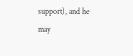support), and he may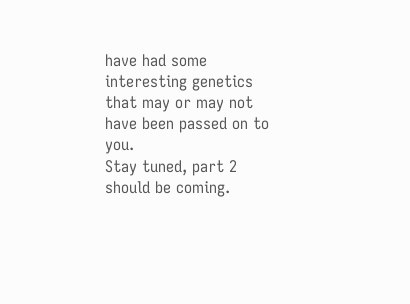have had some interesting genetics that may or may not have been passed on to you.
Stay tuned, part 2 should be coming.